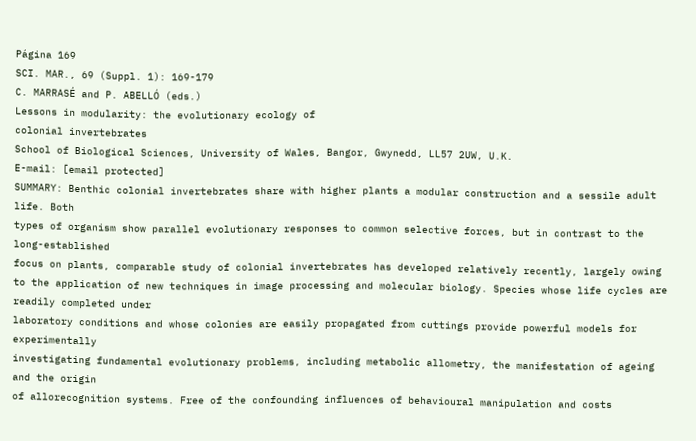Página 169
SCI. MAR., 69 (Suppl. 1): 169-179
C. MARRASÉ and P. ABELLÓ (eds.)
Lessons in modularity: the evolutionary ecology of
colonial invertebrates
School of Biological Sciences, University of Wales, Bangor, Gwynedd, LL57 2UW, U.K.
E-mail: [email protected]
SUMMARY: Benthic colonial invertebrates share with higher plants a modular construction and a sessile adult life. Both
types of organism show parallel evolutionary responses to common selective forces, but in contrast to the long-established
focus on plants, comparable study of colonial invertebrates has developed relatively recently, largely owing to the application of new techniques in image processing and molecular biology. Species whose life cycles are readily completed under
laboratory conditions and whose colonies are easily propagated from cuttings provide powerful models for experimentally
investigating fundamental evolutionary problems, including metabolic allometry, the manifestation of ageing and the origin
of allorecognition systems. Free of the confounding influences of behavioural manipulation and costs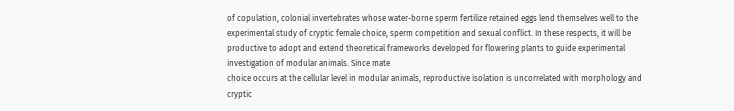of copulation, colonial invertebrates whose water-borne sperm fertilize retained eggs lend themselves well to the experimental study of cryptic female choice, sperm competition and sexual conflict. In these respects, it will be productive to adopt and extend theoretical frameworks developed for flowering plants to guide experimental investigation of modular animals. Since mate
choice occurs at the cellular level in modular animals, reproductive isolation is uncorrelated with morphology and cryptic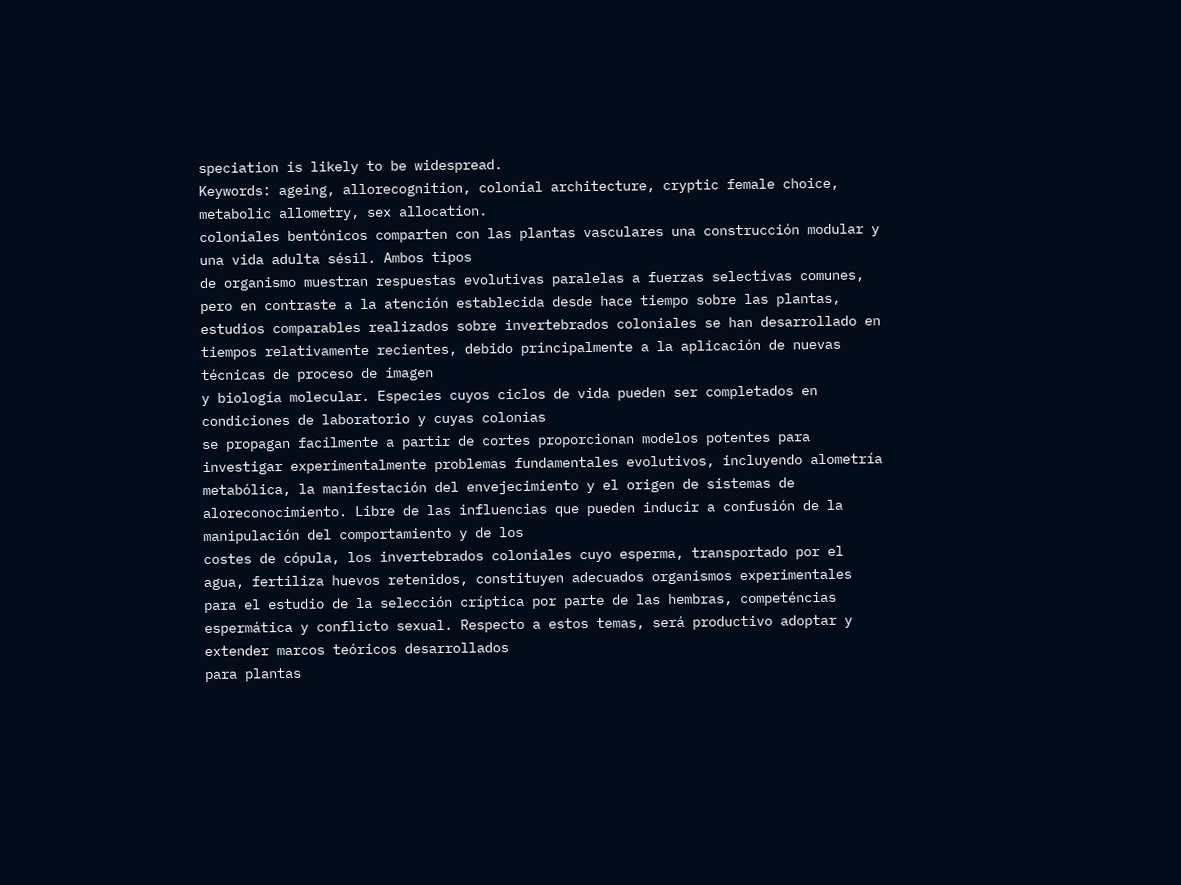speciation is likely to be widespread.
Keywords: ageing, allorecognition, colonial architecture, cryptic female choice, metabolic allometry, sex allocation.
coloniales bentónicos comparten con las plantas vasculares una construcción modular y una vida adulta sésil. Ambos tipos
de organismo muestran respuestas evolutivas paralelas a fuerzas selectivas comunes, pero en contraste a la atención establecida desde hace tiempo sobre las plantas, estudios comparables realizados sobre invertebrados coloniales se han desarrollado en tiempos relativamente recientes, debido principalmente a la aplicación de nuevas técnicas de proceso de imagen
y biología molecular. Especies cuyos ciclos de vida pueden ser completados en condiciones de laboratorio y cuyas colonias
se propagan facilmente a partir de cortes proporcionan modelos potentes para investigar experimentalmente problemas fundamentales evolutivos, incluyendo alometría metabólica, la manifestación del envejecimiento y el origen de sistemas de aloreconocimiento. Libre de las influencias que pueden inducir a confusión de la manipulación del comportamiento y de los
costes de cópula, los invertebrados coloniales cuyo esperma, transportado por el agua, fertiliza huevos retenidos, constituyen adecuados organismos experimentales para el estudio de la selección críptica por parte de las hembras, competéncias
espermática y conflicto sexual. Respecto a estos temas, será productivo adoptar y extender marcos teóricos desarrollados
para plantas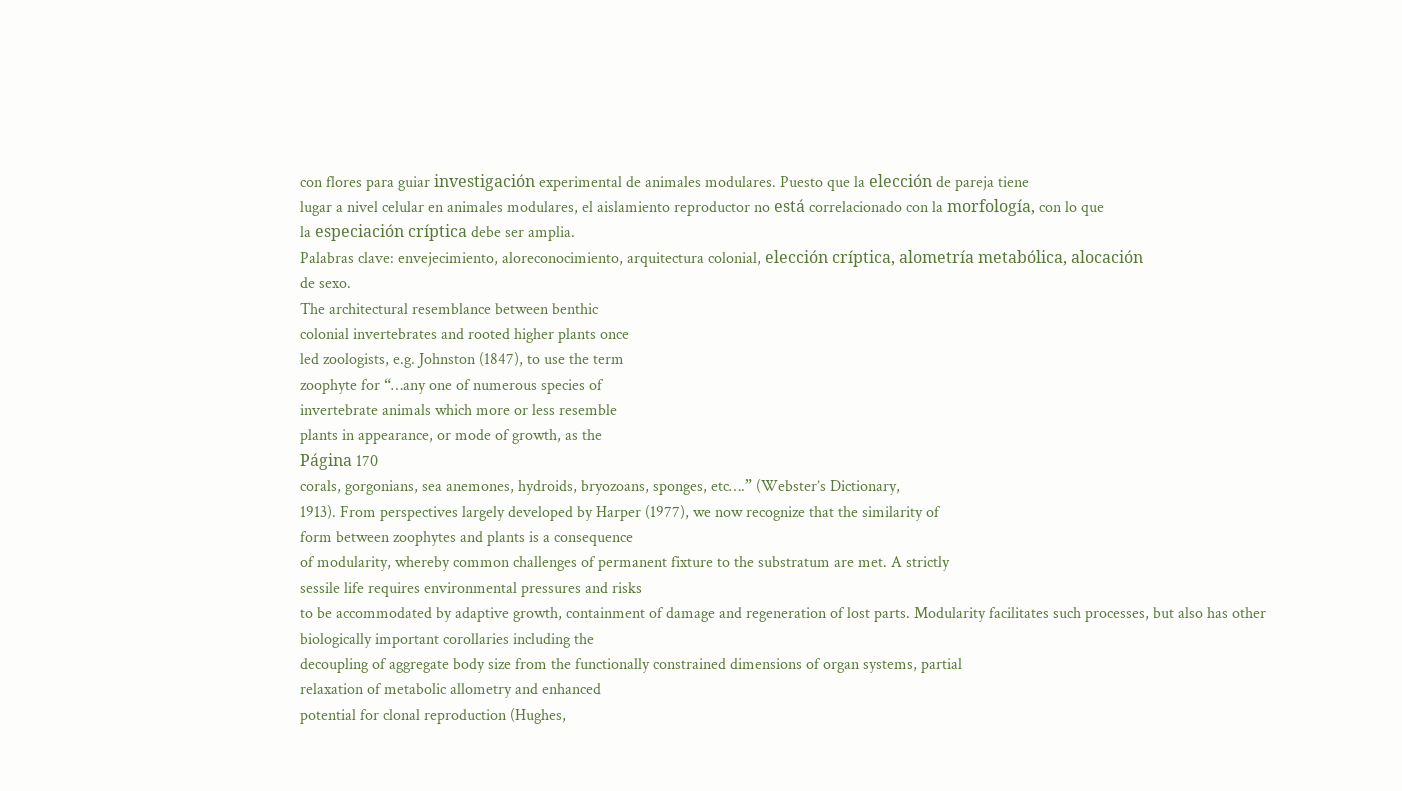con flores para guiar investigación experimental de animales modulares. Puesto que la elección de pareja tiene
lugar a nivel celular en animales modulares, el aislamiento reproductor no está correlacionado con la morfología, con lo que
la especiación críptica debe ser amplia.
Palabras clave: envejecimiento, aloreconocimiento, arquitectura colonial, elección críptica, alometría metabólica, alocación
de sexo.
The architectural resemblance between benthic
colonial invertebrates and rooted higher plants once
led zoologists, e.g. Johnston (1847), to use the term
zoophyte for “…any one of numerous species of
invertebrate animals which more or less resemble
plants in appearance, or mode of growth, as the
Página 170
corals, gorgonians, sea anemones, hydroids, bryozoans, sponges, etc….” (Webster’s Dictionary,
1913). From perspectives largely developed by Harper (1977), we now recognize that the similarity of
form between zoophytes and plants is a consequence
of modularity, whereby common challenges of permanent fixture to the substratum are met. A strictly
sessile life requires environmental pressures and risks
to be accommodated by adaptive growth, containment of damage and regeneration of lost parts. Modularity facilitates such processes, but also has other
biologically important corollaries including the
decoupling of aggregate body size from the functionally constrained dimensions of organ systems, partial
relaxation of metabolic allometry and enhanced
potential for clonal reproduction (Hughes,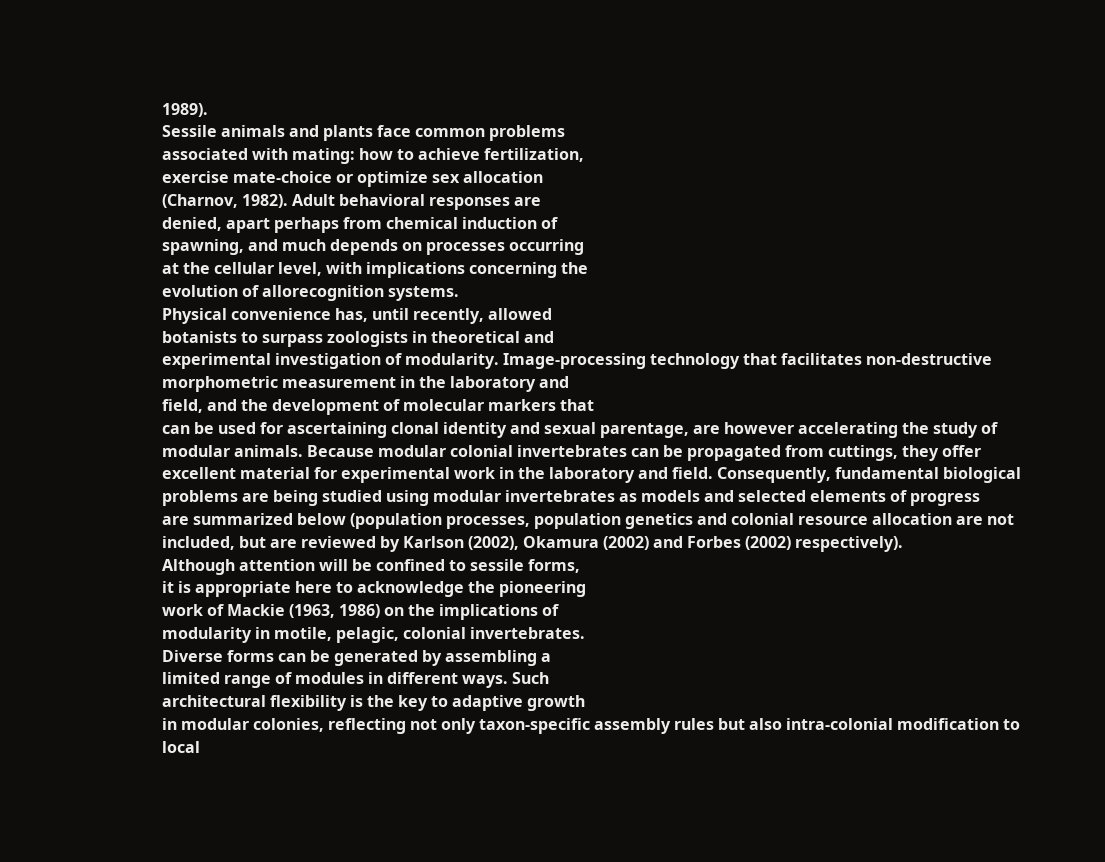1989).
Sessile animals and plants face common problems
associated with mating: how to achieve fertilization,
exercise mate-choice or optimize sex allocation
(Charnov, 1982). Adult behavioral responses are
denied, apart perhaps from chemical induction of
spawning, and much depends on processes occurring
at the cellular level, with implications concerning the
evolution of allorecognition systems.
Physical convenience has, until recently, allowed
botanists to surpass zoologists in theoretical and
experimental investigation of modularity. Image-processing technology that facilitates non-destructive
morphometric measurement in the laboratory and
field, and the development of molecular markers that
can be used for ascertaining clonal identity and sexual parentage, are however accelerating the study of
modular animals. Because modular colonial invertebrates can be propagated from cuttings, they offer
excellent material for experimental work in the laboratory and field. Consequently, fundamental biological problems are being studied using modular invertebrates as models and selected elements of progress
are summarized below (population processes, population genetics and colonial resource allocation are not
included, but are reviewed by Karlson (2002), Okamura (2002) and Forbes (2002) respectively).
Although attention will be confined to sessile forms,
it is appropriate here to acknowledge the pioneering
work of Mackie (1963, 1986) on the implications of
modularity in motile, pelagic, colonial invertebrates.
Diverse forms can be generated by assembling a
limited range of modules in different ways. Such
architectural flexibility is the key to adaptive growth
in modular colonies, reflecting not only taxon-specific assembly rules but also intra-colonial modification to local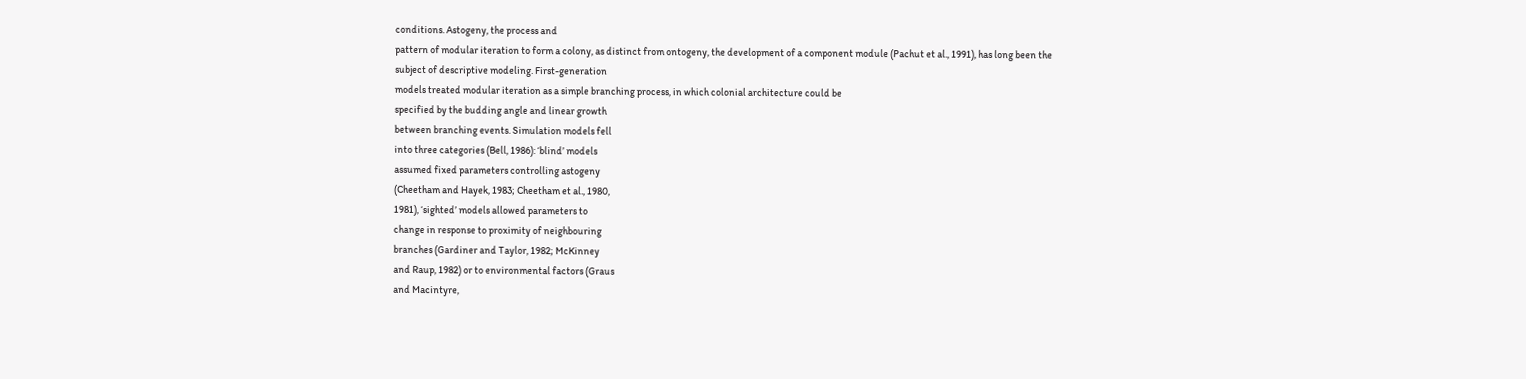conditions. Astogeny, the process and
pattern of modular iteration to form a colony, as distinct from ontogeny, the development of a component module (Pachut et al., 1991), has long been the
subject of descriptive modeling. First-generation
models treated modular iteration as a simple branching process, in which colonial architecture could be
specified by the budding angle and linear growth
between branching events. Simulation models fell
into three categories (Bell, 1986): ‘blind’ models
assumed fixed parameters controlling astogeny
(Cheetham and Hayek, 1983; Cheetham et al., 1980,
1981), ‘sighted’ models allowed parameters to
change in response to proximity of neighbouring
branches (Gardiner and Taylor, 1982; McKinney
and Raup, 1982) or to environmental factors (Graus
and Macintyre,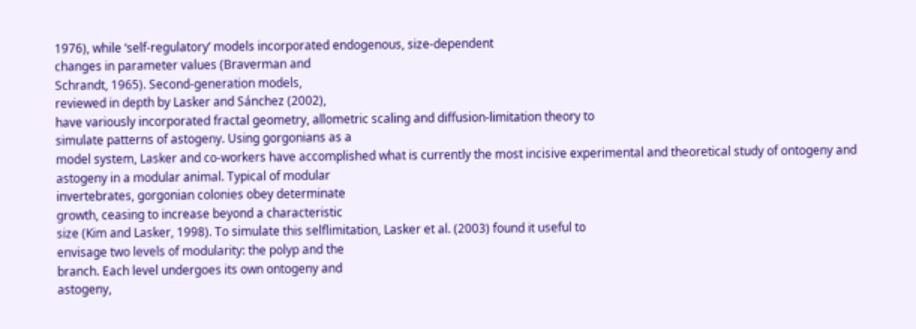1976), while ‘self-regulatory’ models incorporated endogenous, size-dependent
changes in parameter values (Braverman and
Schrandt, 1965). Second-generation models,
reviewed in depth by Lasker and Sánchez (2002),
have variously incorporated fractal geometry, allometric scaling and diffusion-limitation theory to
simulate patterns of astogeny. Using gorgonians as a
model system, Lasker and co-workers have accomplished what is currently the most incisive experimental and theoretical study of ontogeny and
astogeny in a modular animal. Typical of modular
invertebrates, gorgonian colonies obey determinate
growth, ceasing to increase beyond a characteristic
size (Kim and Lasker, 1998). To simulate this selflimitation, Lasker et al. (2003) found it useful to
envisage two levels of modularity: the polyp and the
branch. Each level undergoes its own ontogeny and
astogeny,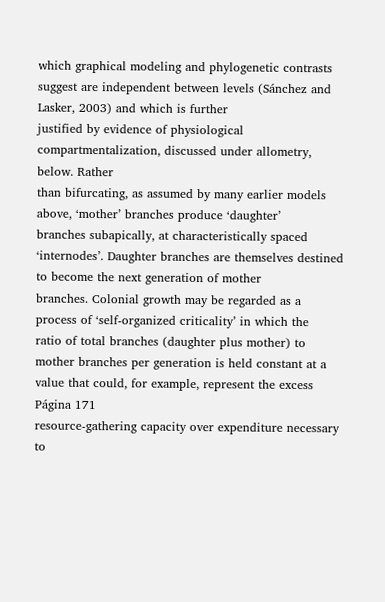which graphical modeling and phylogenetic contrasts suggest are independent between levels (Sánchez and Lasker, 2003) and which is further
justified by evidence of physiological compartmentalization, discussed under allometry, below. Rather
than bifurcating, as assumed by many earlier models
above, ‘mother’ branches produce ‘daughter’
branches subapically, at characteristically spaced
‘internodes’. Daughter branches are themselves destined to become the next generation of mother
branches. Colonial growth may be regarded as a
process of ‘self-organized criticality’ in which the
ratio of total branches (daughter plus mother) to
mother branches per generation is held constant at a
value that could, for example, represent the excess
Página 171
resource-gathering capacity over expenditure necessary to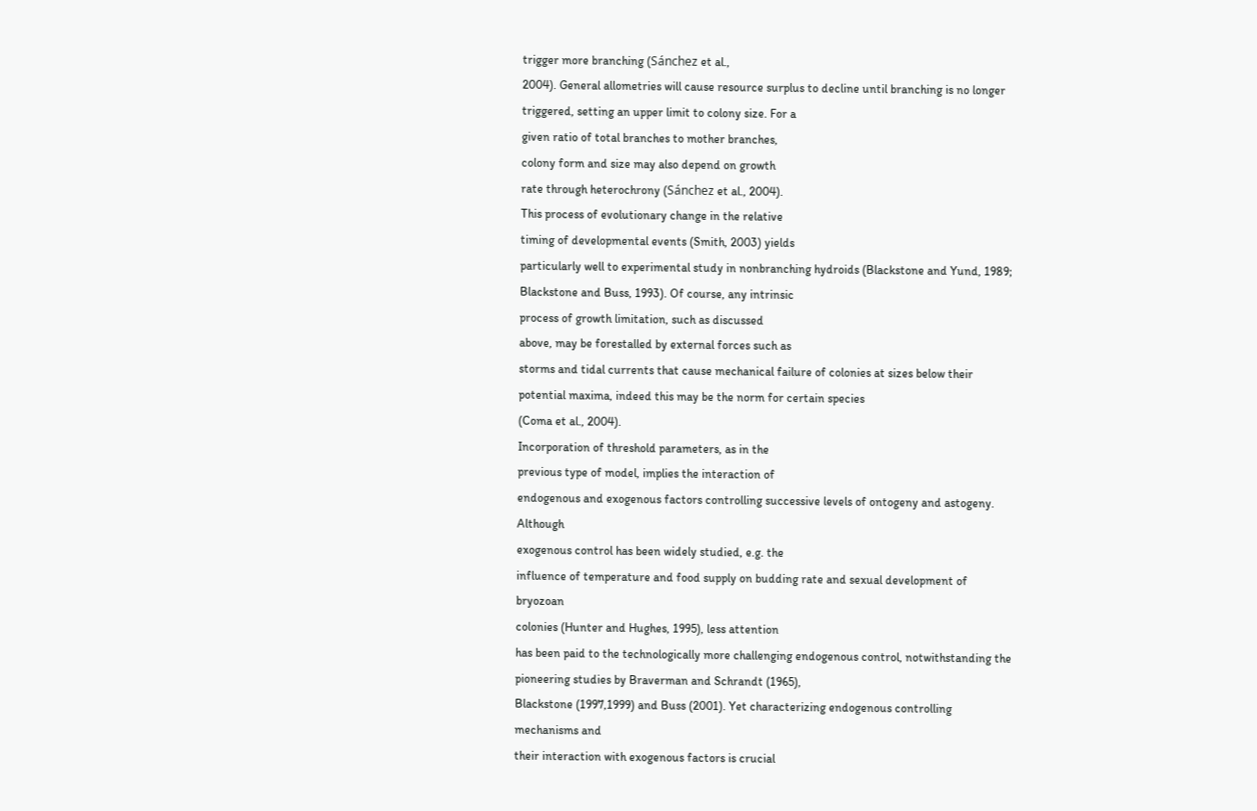trigger more branching (Sánchez et al.,
2004). General allometries will cause resource surplus to decline until branching is no longer triggered, setting an upper limit to colony size. For a
given ratio of total branches to mother branches,
colony form and size may also depend on growth
rate through heterochrony (Sánchez et al., 2004).
This process of evolutionary change in the relative
timing of developmental events (Smith, 2003) yields
particularly well to experimental study in nonbranching hydroids (Blackstone and Yund, 1989;
Blackstone and Buss, 1993). Of course, any intrinsic
process of growth limitation, such as discussed
above, may be forestalled by external forces such as
storms and tidal currents that cause mechanical failure of colonies at sizes below their potential maxima, indeed this may be the norm for certain species
(Coma et al., 2004).
Incorporation of threshold parameters, as in the
previous type of model, implies the interaction of
endogenous and exogenous factors controlling successive levels of ontogeny and astogeny. Although
exogenous control has been widely studied, e.g. the
influence of temperature and food supply on budding rate and sexual development of bryozoan
colonies (Hunter and Hughes, 1995), less attention
has been paid to the technologically more challenging endogenous control, notwithstanding the pioneering studies by Braverman and Schrandt (1965),
Blackstone (1997,1999) and Buss (2001). Yet characterizing endogenous controlling mechanisms and
their interaction with exogenous factors is crucial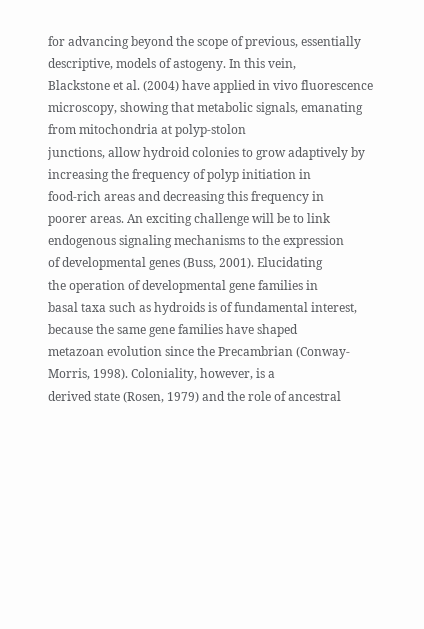for advancing beyond the scope of previous, essentially descriptive, models of astogeny. In this vein,
Blackstone et al. (2004) have applied in vivo fluorescence microscopy, showing that metabolic signals, emanating from mitochondria at polyp-stolon
junctions, allow hydroid colonies to grow adaptively by increasing the frequency of polyp initiation in
food-rich areas and decreasing this frequency in
poorer areas. An exciting challenge will be to link
endogenous signaling mechanisms to the expression
of developmental genes (Buss, 2001). Elucidating
the operation of developmental gene families in
basal taxa such as hydroids is of fundamental interest, because the same gene families have shaped
metazoan evolution since the Precambrian (Conway-Morris, 1998). Coloniality, however, is a
derived state (Rosen, 1979) and the role of ancestral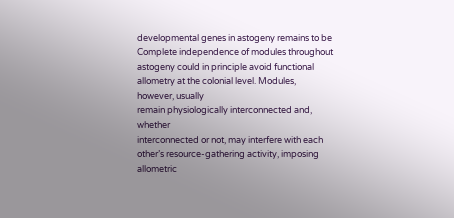developmental genes in astogeny remains to be
Complete independence of modules throughout
astogeny could in principle avoid functional allometry at the colonial level. Modules, however, usually
remain physiologically interconnected and, whether
interconnected or not, may interfere with each other’s resource-gathering activity, imposing allometric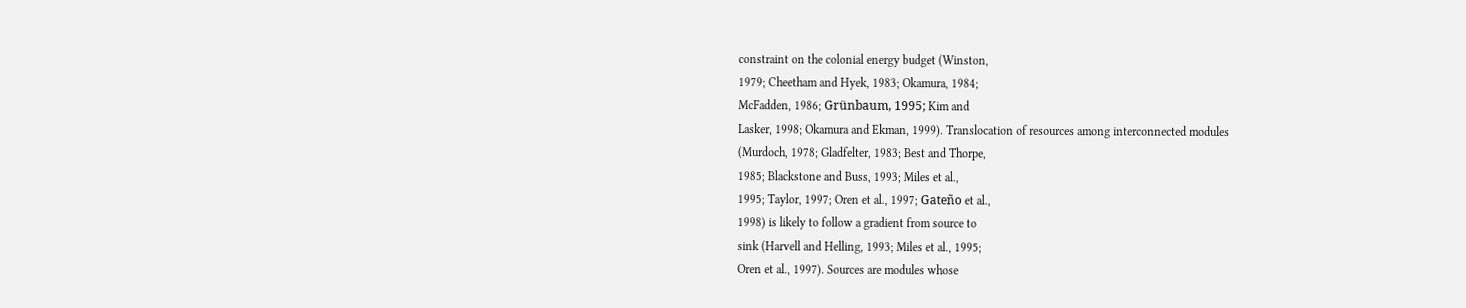constraint on the colonial energy budget (Winston,
1979; Cheetham and Hyek, 1983; Okamura, 1984;
McFadden, 1986; Grünbaum, 1995; Kim and
Lasker, 1998; Okamura and Ekman, 1999). Translocation of resources among interconnected modules
(Murdoch, 1978; Gladfelter, 1983; Best and Thorpe,
1985; Blackstone and Buss, 1993; Miles et al.,
1995; Taylor, 1997; Oren et al., 1997; Gateño et al.,
1998) is likely to follow a gradient from source to
sink (Harvell and Helling, 1993; Miles et al., 1995;
Oren et al., 1997). Sources are modules whose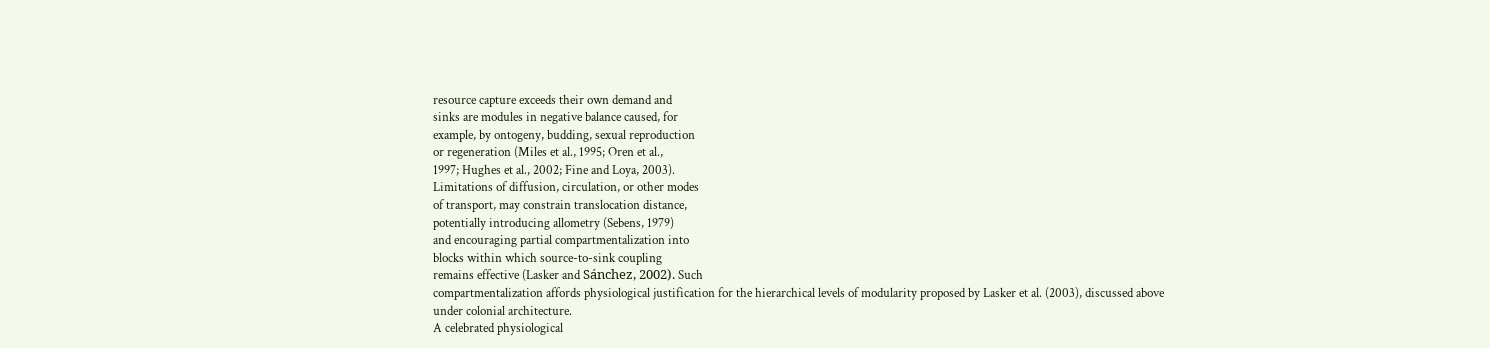resource capture exceeds their own demand and
sinks are modules in negative balance caused, for
example, by ontogeny, budding, sexual reproduction
or regeneration (Miles et al., 1995; Oren et al.,
1997; Hughes et al., 2002; Fine and Loya, 2003).
Limitations of diffusion, circulation, or other modes
of transport, may constrain translocation distance,
potentially introducing allometry (Sebens, 1979)
and encouraging partial compartmentalization into
blocks within which source-to-sink coupling
remains effective (Lasker and Sánchez, 2002). Such
compartmentalization affords physiological justification for the hierarchical levels of modularity proposed by Lasker et al. (2003), discussed above
under colonial architecture.
A celebrated physiological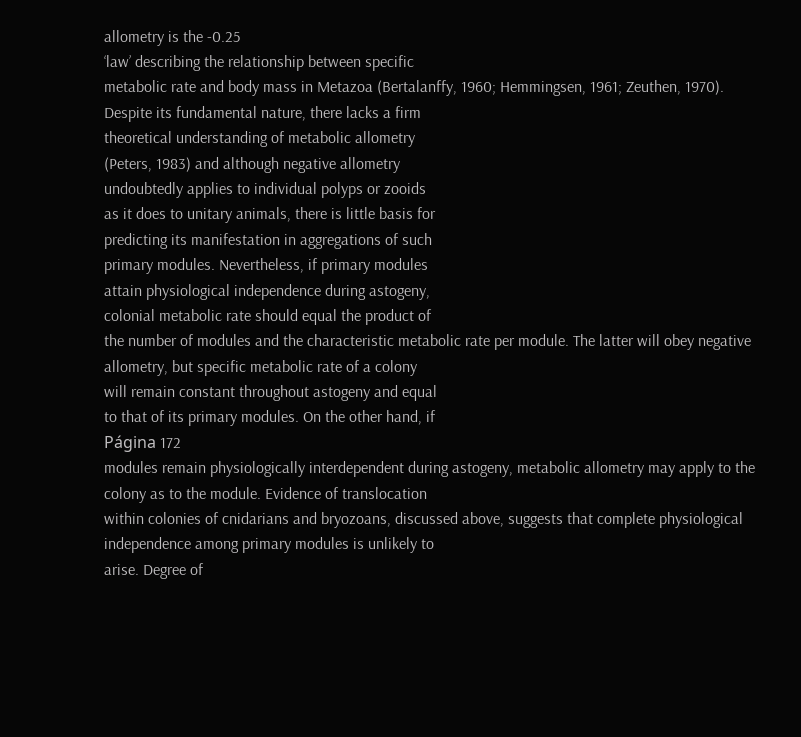allometry is the -0.25
‘law’ describing the relationship between specific
metabolic rate and body mass in Metazoa (Bertalanffy, 1960; Hemmingsen, 1961; Zeuthen, 1970).
Despite its fundamental nature, there lacks a firm
theoretical understanding of metabolic allometry
(Peters, 1983) and although negative allometry
undoubtedly applies to individual polyps or zooids
as it does to unitary animals, there is little basis for
predicting its manifestation in aggregations of such
primary modules. Nevertheless, if primary modules
attain physiological independence during astogeny,
colonial metabolic rate should equal the product of
the number of modules and the characteristic metabolic rate per module. The latter will obey negative
allometry, but specific metabolic rate of a colony
will remain constant throughout astogeny and equal
to that of its primary modules. On the other hand, if
Página 172
modules remain physiologically interdependent during astogeny, metabolic allometry may apply to the
colony as to the module. Evidence of translocation
within colonies of cnidarians and bryozoans, discussed above, suggests that complete physiological
independence among primary modules is unlikely to
arise. Degree of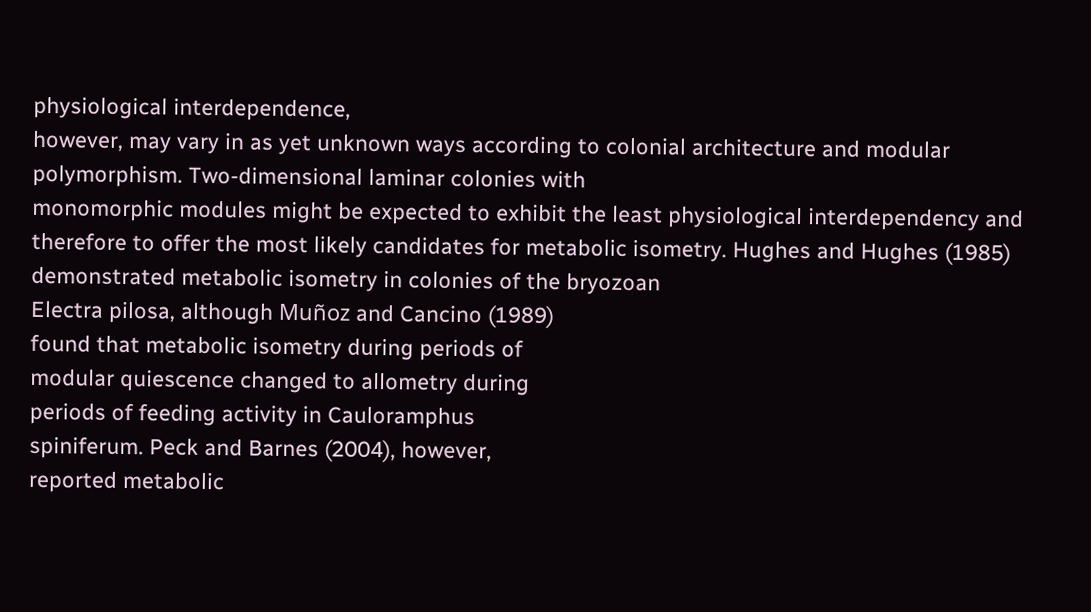physiological interdependence,
however, may vary in as yet unknown ways according to colonial architecture and modular polymorphism. Two-dimensional laminar colonies with
monomorphic modules might be expected to exhibit the least physiological interdependency and therefore to offer the most likely candidates for metabolic isometry. Hughes and Hughes (1985) demonstrated metabolic isometry in colonies of the bryozoan
Electra pilosa, although Muñoz and Cancino (1989)
found that metabolic isometry during periods of
modular quiescence changed to allometry during
periods of feeding activity in Cauloramphus
spiniferum. Peck and Barnes (2004), however,
reported metabolic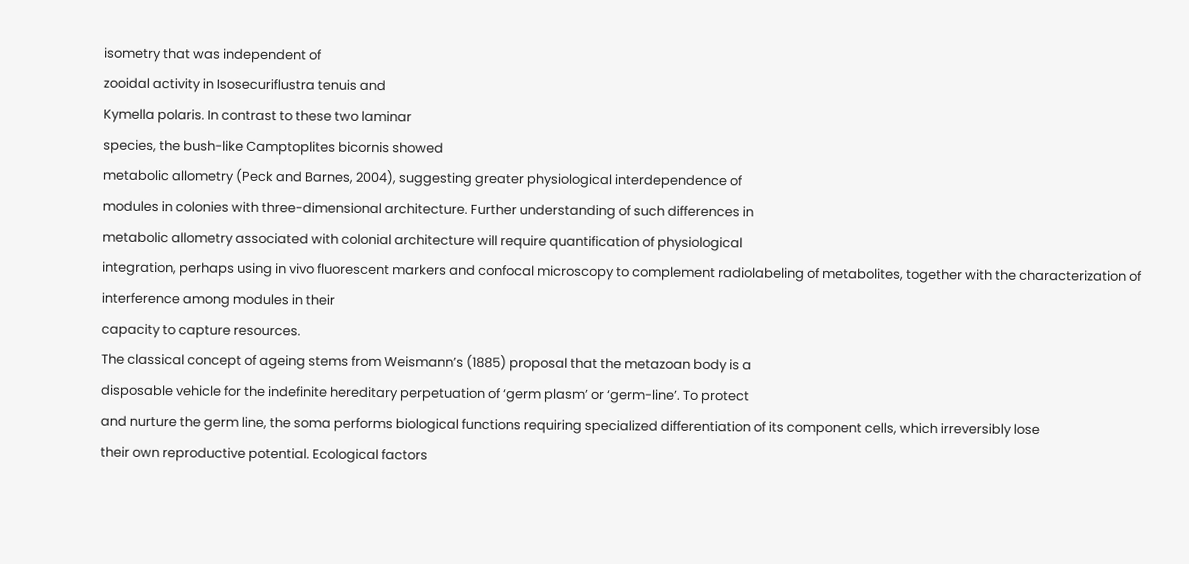isometry that was independent of
zooidal activity in Isosecuriflustra tenuis and
Kymella polaris. In contrast to these two laminar
species, the bush-like Camptoplites bicornis showed
metabolic allometry (Peck and Barnes, 2004), suggesting greater physiological interdependence of
modules in colonies with three-dimensional architecture. Further understanding of such differences in
metabolic allometry associated with colonial architecture will require quantification of physiological
integration, perhaps using in vivo fluorescent markers and confocal microscopy to complement radiolabeling of metabolites, together with the characterization of interference among modules in their
capacity to capture resources.
The classical concept of ageing stems from Weismann’s (1885) proposal that the metazoan body is a
disposable vehicle for the indefinite hereditary perpetuation of ‘germ plasm’ or ‘germ-line’. To protect
and nurture the germ line, the soma performs biological functions requiring specialized differentiation of its component cells, which irreversibly lose
their own reproductive potential. Ecological factors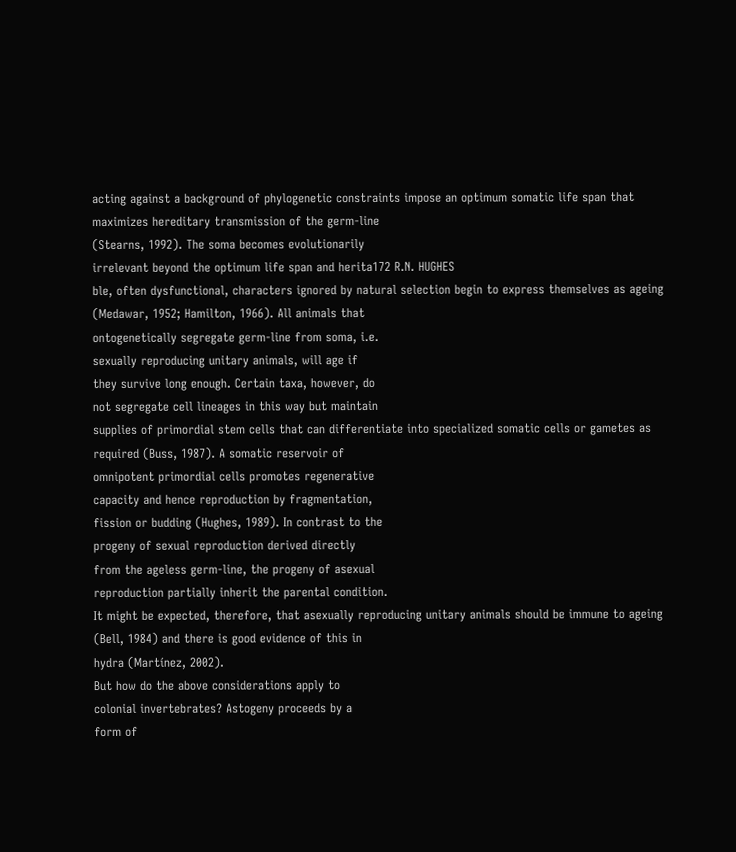acting against a background of phylogenetic constraints impose an optimum somatic life span that
maximizes hereditary transmission of the germ-line
(Stearns, 1992). The soma becomes evolutionarily
irrelevant beyond the optimum life span and herita172 R.N. HUGHES
ble, often dysfunctional, characters ignored by natural selection begin to express themselves as ageing
(Medawar, 1952; Hamilton, 1966). All animals that
ontogenetically segregate germ-line from soma, i.e.
sexually reproducing unitary animals, will age if
they survive long enough. Certain taxa, however, do
not segregate cell lineages in this way but maintain
supplies of primordial stem cells that can differentiate into specialized somatic cells or gametes as
required (Buss, 1987). A somatic reservoir of
omnipotent primordial cells promotes regenerative
capacity and hence reproduction by fragmentation,
fission or budding (Hughes, 1989). In contrast to the
progeny of sexual reproduction derived directly
from the ageless germ-line, the progeny of asexual
reproduction partially inherit the parental condition.
It might be expected, therefore, that asexually reproducing unitary animals should be immune to ageing
(Bell, 1984) and there is good evidence of this in
hydra (Martínez, 2002).
But how do the above considerations apply to
colonial invertebrates? Astogeny proceeds by a
form of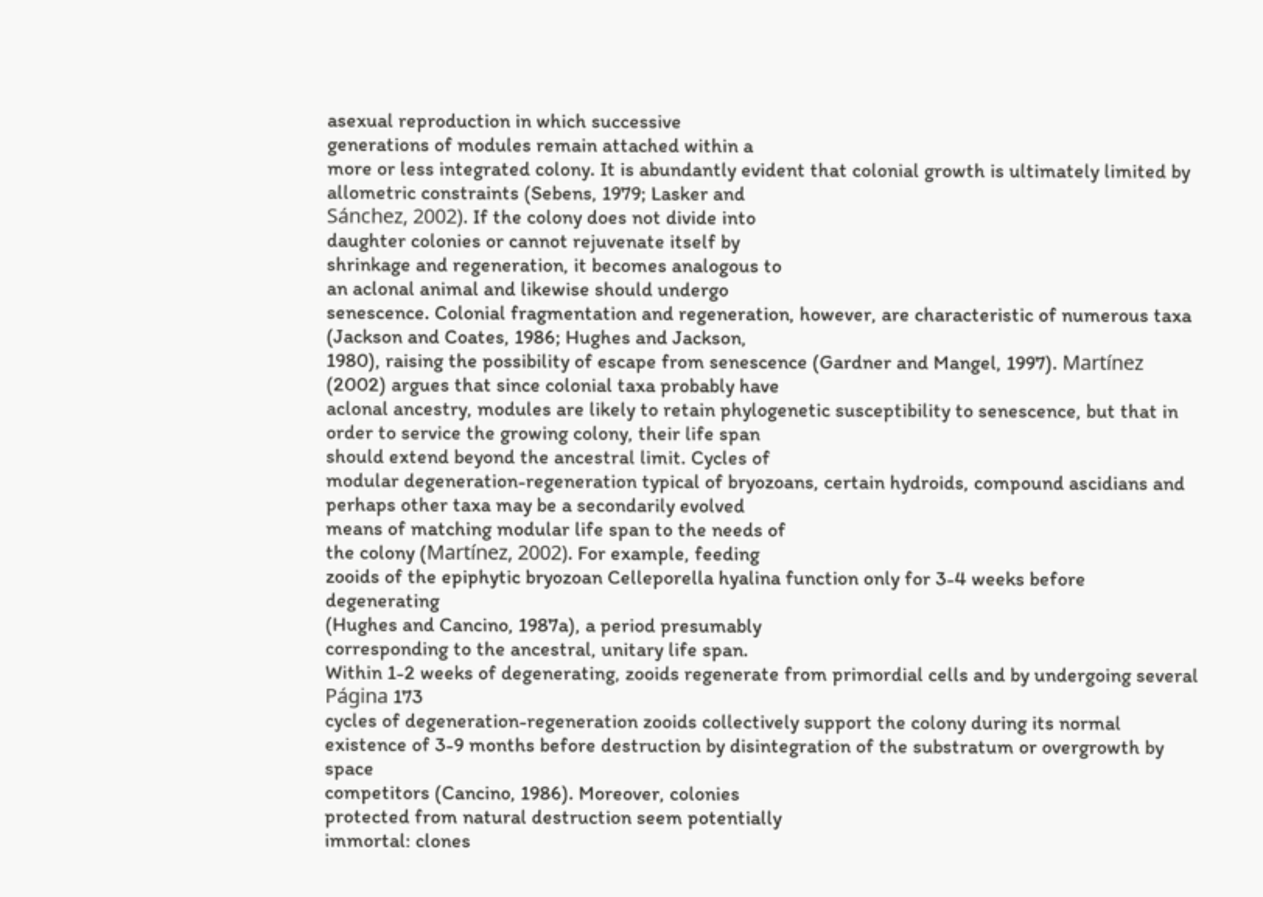asexual reproduction in which successive
generations of modules remain attached within a
more or less integrated colony. It is abundantly evident that colonial growth is ultimately limited by
allometric constraints (Sebens, 1979; Lasker and
Sánchez, 2002). If the colony does not divide into
daughter colonies or cannot rejuvenate itself by
shrinkage and regeneration, it becomes analogous to
an aclonal animal and likewise should undergo
senescence. Colonial fragmentation and regeneration, however, are characteristic of numerous taxa
(Jackson and Coates, 1986; Hughes and Jackson,
1980), raising the possibility of escape from senescence (Gardner and Mangel, 1997). Martínez
(2002) argues that since colonial taxa probably have
aclonal ancestry, modules are likely to retain phylogenetic susceptibility to senescence, but that in
order to service the growing colony, their life span
should extend beyond the ancestral limit. Cycles of
modular degeneration-regeneration typical of bryozoans, certain hydroids, compound ascidians and
perhaps other taxa may be a secondarily evolved
means of matching modular life span to the needs of
the colony (Martínez, 2002). For example, feeding
zooids of the epiphytic bryozoan Celleporella hyalina function only for 3-4 weeks before degenerating
(Hughes and Cancino, 1987a), a period presumably
corresponding to the ancestral, unitary life span.
Within 1-2 weeks of degenerating, zooids regenerate from primordial cells and by undergoing several
Página 173
cycles of degeneration-regeneration zooids collectively support the colony during its normal existence of 3-9 months before destruction by disintegration of the substratum or overgrowth by space
competitors (Cancino, 1986). Moreover, colonies
protected from natural destruction seem potentially
immortal: clones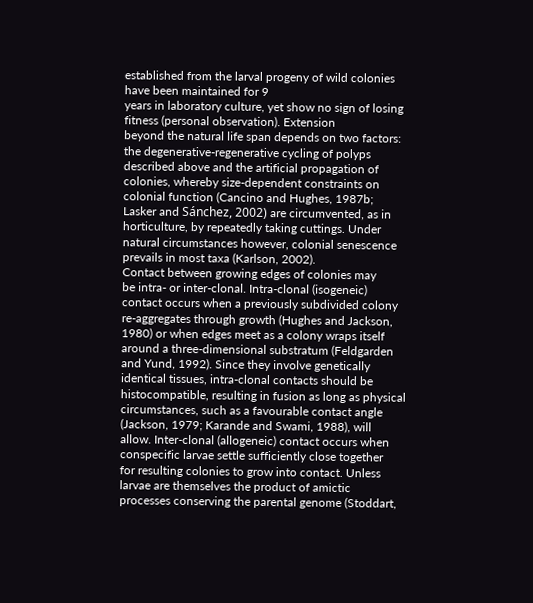established from the larval progeny of wild colonies have been maintained for 9
years in laboratory culture, yet show no sign of losing fitness (personal observation). Extension
beyond the natural life span depends on two factors:
the degenerative-regenerative cycling of polyps
described above and the artificial propagation of
colonies, whereby size-dependent constraints on
colonial function (Cancino and Hughes, 1987b;
Lasker and Sánchez, 2002) are circumvented, as in
horticulture, by repeatedly taking cuttings. Under
natural circumstances however, colonial senescence
prevails in most taxa (Karlson, 2002).
Contact between growing edges of colonies may
be intra- or inter-clonal. Intra-clonal (isogeneic)
contact occurs when a previously subdivided colony
re-aggregates through growth (Hughes and Jackson,
1980) or when edges meet as a colony wraps itself
around a three-dimensional substratum (Feldgarden
and Yund, 1992). Since they involve genetically
identical tissues, intra-clonal contacts should be histocompatible, resulting in fusion as long as physical
circumstances, such as a favourable contact angle
(Jackson, 1979; Karande and Swami, 1988), will
allow. Inter-clonal (allogeneic) contact occurs when
conspecific larvae settle sufficiently close together
for resulting colonies to grow into contact. Unless
larvae are themselves the product of amictic
processes conserving the parental genome (Stoddart,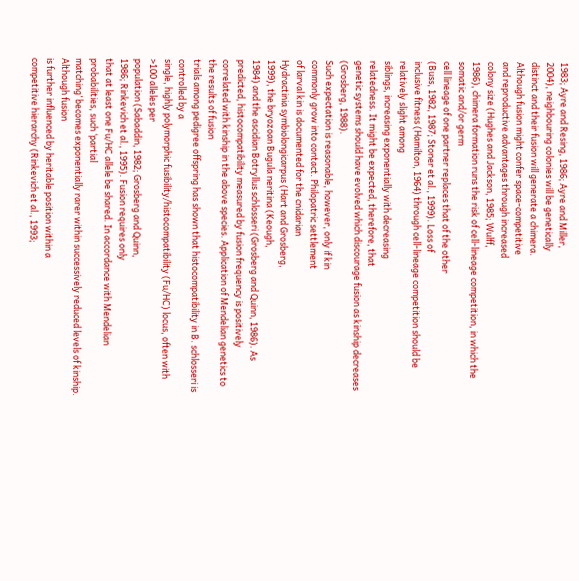1983; Ayre and Resing, 1986; Ayre and Miller,
2004), neighbouring colonies will be genetically
distinct and their fusion will generate a chimera.
Although fusion might confer space-competitive
and reproductive advantages through increased
colony size (Hughes and Jackson, 1985; Wulff,
1986), chimera formation runs the risk of cell-lineage competition, in which the somatic and/or germ
cell lineage of one partner replaces that of the other
(Buss, 1982, 1987; Stoner et al., 1999). Loss of
inclusive fitness (Hamilton, 1964) through cell-lineage competition should be relatively slight among
siblings, increasing exponentially with decreasing
relatedness. It might be expected, therefore, that
genetic systems should have evolved which discourage fusion as kinship decreases (Grosberg, 1988).
Such expectation is reasonable, however, only if kin
commonly grow into contact. Philopatric settlement
of larval kin is documented for the cnidarian
Hydractinia symbiolongicarpus (Hart and Grosberg,
1999), the bryozoan Bugula neritina (Keough,
1984) and the ascidian Botryllus schlosseri (Grosberg and Quinn, 1986). As predicted, histocompatibility measured by fusion frequency is positively
correlated with kinship in the above species. Application of Mendelian genetics to the results of fusion
trials among pedigree offspring has shown that histocompatibility in B. schlosseri is controlled by a
single, highly polymorphic fusibility/histocompatibility (Fu/HC) locus, often with >100 alleles per
population (Sabaddin, 1982; Grosberg and Quinn,
1986; Rinkevich et al., 1995). Fusion requires only
that at least one Fu/HC allele be shared. In accordance with Mendelian probabilities, such ‘partial
matching’ becomes exponentially rarer within successively reduced levels of kinship. Although fusion
is further influenced by heritable position within a
competitive hierarchy (Rinkevich et al., 1993;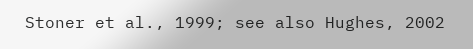Stoner et al., 1999; see also Hughes, 2002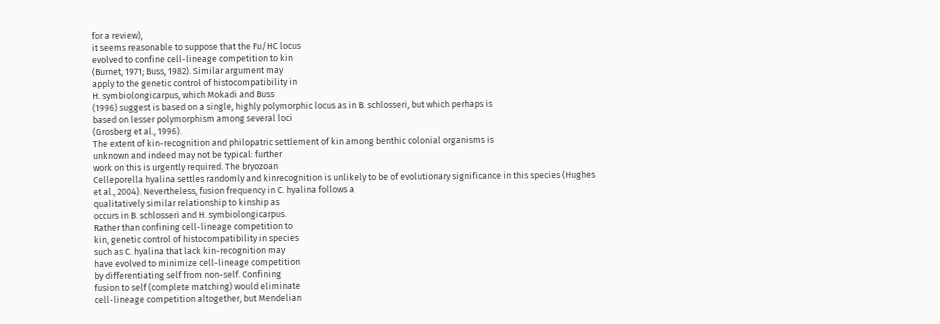for a review),
it seems reasonable to suppose that the Fu/HC locus
evolved to confine cell-lineage competition to kin
(Burnet, 1971; Buss, 1982). Similar argument may
apply to the genetic control of histocompatibility in
H. symbiolongicarpus, which Mokadi and Buss
(1996) suggest is based on a single, highly polymorphic locus as in B. schlosseri, but which perhaps is
based on lesser polymorphism among several loci
(Grosberg et al., 1996).
The extent of kin-recognition and philopatric settlement of kin among benthic colonial organisms is
unknown and indeed may not be typical: further
work on this is urgently required. The bryozoan
Celleporella hyalina settles randomly and kinrecognition is unlikely to be of evolutionary significance in this species (Hughes et al., 2004). Nevertheless, fusion frequency in C. hyalina follows a
qualitatively similar relationship to kinship as
occurs in B. schlosseri and H. symbiolongicarpus.
Rather than confining cell-lineage competition to
kin, genetic control of histocompatibility in species
such as C. hyalina that lack kin-recognition may
have evolved to minimize cell-lineage competition
by differentiating self from non-self. Confining
fusion to self (complete matching) would eliminate
cell-lineage competition altogether, but Mendelian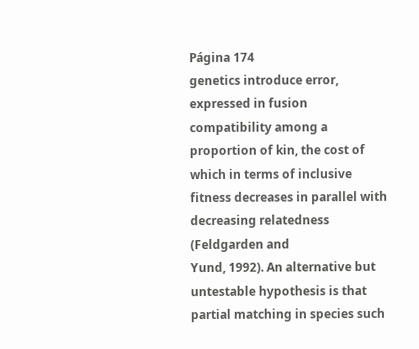Página 174
genetics introduce error, expressed in fusion compatibility among a proportion of kin, the cost of
which in terms of inclusive fitness decreases in parallel with decreasing relatedness (Feldgarden and
Yund, 1992). An alternative but untestable hypothesis is that partial matching in species such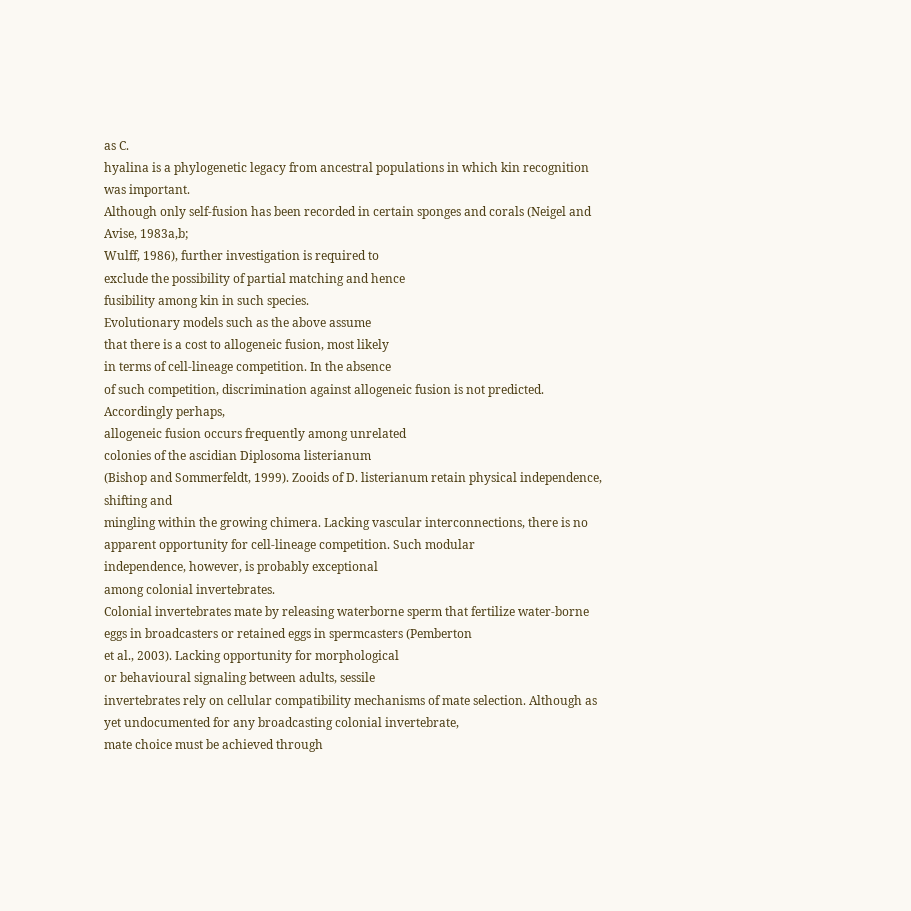as C.
hyalina is a phylogenetic legacy from ancestral populations in which kin recognition was important.
Although only self-fusion has been recorded in certain sponges and corals (Neigel and Avise, 1983a,b;
Wulff, 1986), further investigation is required to
exclude the possibility of partial matching and hence
fusibility among kin in such species.
Evolutionary models such as the above assume
that there is a cost to allogeneic fusion, most likely
in terms of cell-lineage competition. In the absence
of such competition, discrimination against allogeneic fusion is not predicted. Accordingly perhaps,
allogeneic fusion occurs frequently among unrelated
colonies of the ascidian Diplosoma listerianum
(Bishop and Sommerfeldt, 1999). Zooids of D. listerianum retain physical independence, shifting and
mingling within the growing chimera. Lacking vascular interconnections, there is no apparent opportunity for cell-lineage competition. Such modular
independence, however, is probably exceptional
among colonial invertebrates.
Colonial invertebrates mate by releasing waterborne sperm that fertilize water-borne eggs in broadcasters or retained eggs in spermcasters (Pemberton
et al., 2003). Lacking opportunity for morphological
or behavioural signaling between adults, sessile
invertebrates rely on cellular compatibility mechanisms of mate selection. Although as yet undocumented for any broadcasting colonial invertebrate,
mate choice must be achieved through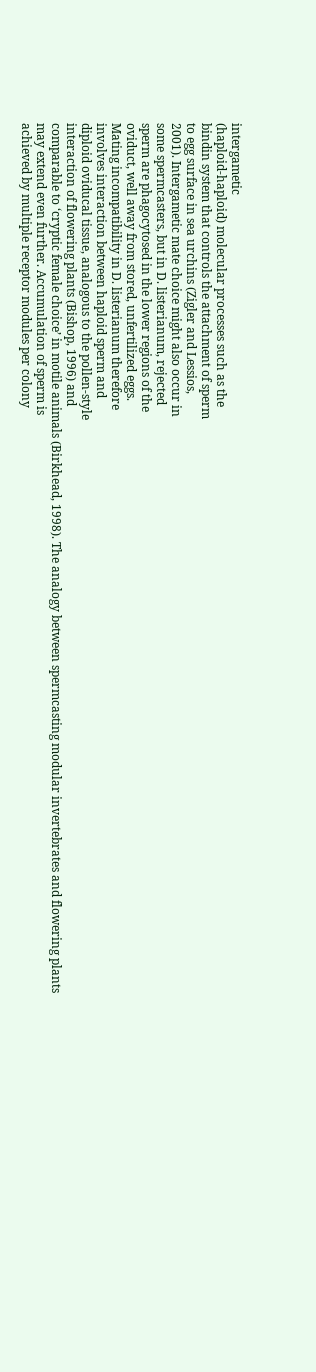intergametic
(haploid-haploid) molecular processes such as the
bindin system that controls the attachment of sperm
to egg surface in sea urchins (Zigler and Lessios,
2001). Intergametic mate choice might also occur in
some spermcasters, but in D. listerianum, rejected
sperm are phagocytosed in the lower regions of the
oviduct, well away from stored, unfertilized eggs.
Mating incompatibility in D. listerianum therefore
involves interaction between haploid sperm and
diploid oviducal tissue, analogous to the pollen-style
interaction of flowering plants (Bishop, 1996) and
comparable to ‘cryptic female choice’ in motile animals (Birkhead, 1998). The analogy between spermcasting modular invertebrates and flowering plants
may extend even further. Accumulation of sperm is
achieved by multiple receptor modules per colony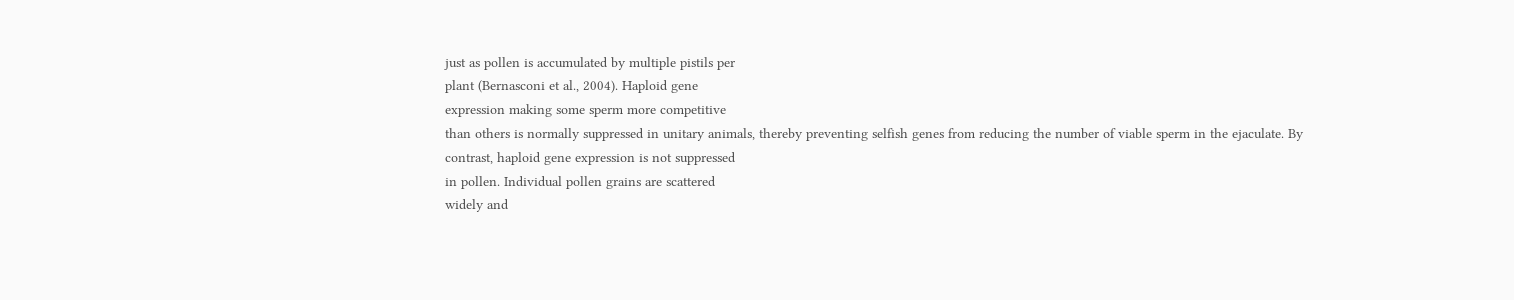just as pollen is accumulated by multiple pistils per
plant (Bernasconi et al., 2004). Haploid gene
expression making some sperm more competitive
than others is normally suppressed in unitary animals, thereby preventing selfish genes from reducing the number of viable sperm in the ejaculate. By
contrast, haploid gene expression is not suppressed
in pollen. Individual pollen grains are scattered
widely and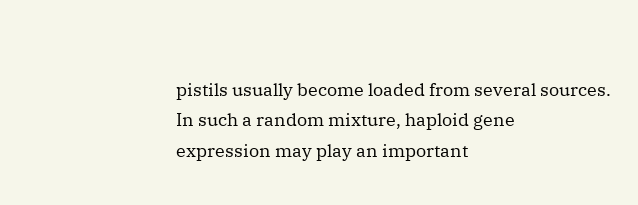pistils usually become loaded from several sources. In such a random mixture, haploid gene
expression may play an important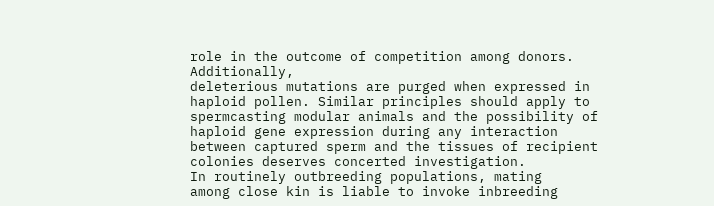role in the outcome of competition among donors. Additionally,
deleterious mutations are purged when expressed in
haploid pollen. Similar principles should apply to
spermcasting modular animals and the possibility of
haploid gene expression during any interaction
between captured sperm and the tissues of recipient
colonies deserves concerted investigation.
In routinely outbreeding populations, mating
among close kin is liable to invoke inbreeding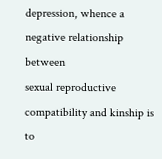depression, whence a negative relationship between
sexual reproductive compatibility and kinship is to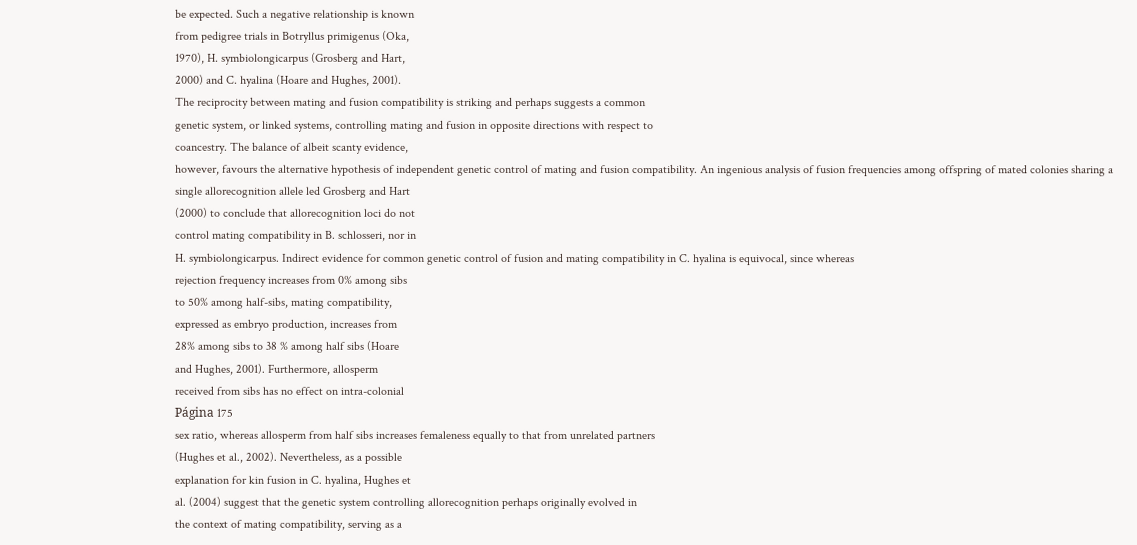be expected. Such a negative relationship is known
from pedigree trials in Botryllus primigenus (Oka,
1970), H. symbiolongicarpus (Grosberg and Hart,
2000) and C. hyalina (Hoare and Hughes, 2001).
The reciprocity between mating and fusion compatibility is striking and perhaps suggests a common
genetic system, or linked systems, controlling mating and fusion in opposite directions with respect to
coancestry. The balance of albeit scanty evidence,
however, favours the alternative hypothesis of independent genetic control of mating and fusion compatibility. An ingenious analysis of fusion frequencies among offspring of mated colonies sharing a
single allorecognition allele led Grosberg and Hart
(2000) to conclude that allorecognition loci do not
control mating compatibility in B. schlosseri, nor in
H. symbiolongicarpus. Indirect evidence for common genetic control of fusion and mating compatibility in C. hyalina is equivocal, since whereas
rejection frequency increases from 0% among sibs
to 50% among half-sibs, mating compatibility,
expressed as embryo production, increases from
28% among sibs to 38 % among half sibs (Hoare
and Hughes, 2001). Furthermore, allosperm
received from sibs has no effect on intra-colonial
Página 175
sex ratio, whereas allosperm from half sibs increases femaleness equally to that from unrelated partners
(Hughes et al., 2002). Nevertheless, as a possible
explanation for kin fusion in C. hyalina, Hughes et
al. (2004) suggest that the genetic system controlling allorecognition perhaps originally evolved in
the context of mating compatibility, serving as a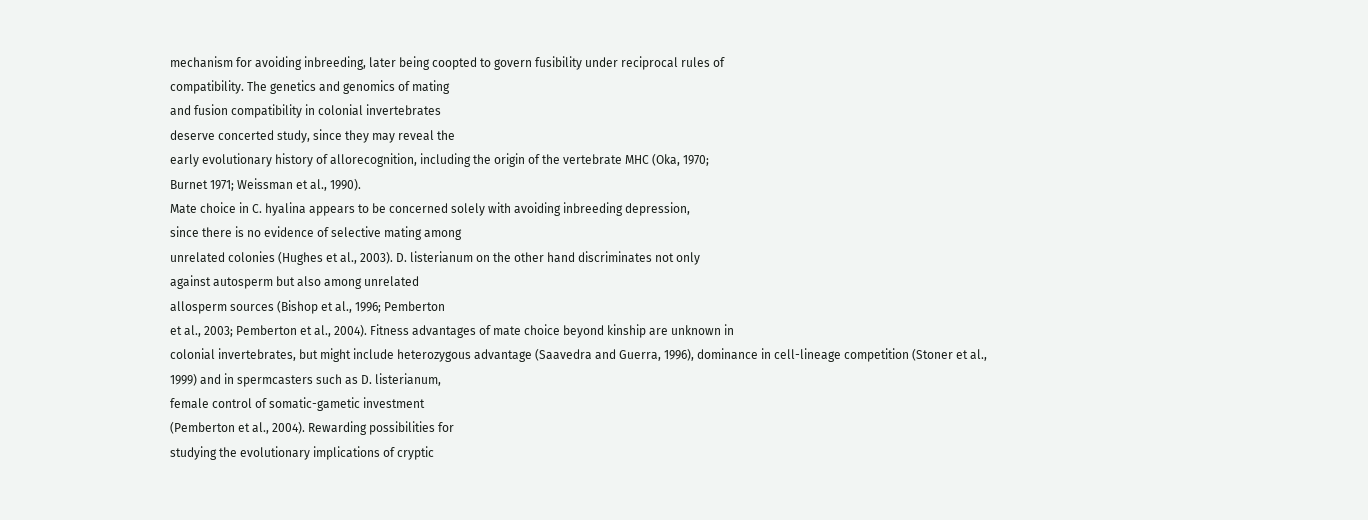mechanism for avoiding inbreeding, later being coopted to govern fusibility under reciprocal rules of
compatibility. The genetics and genomics of mating
and fusion compatibility in colonial invertebrates
deserve concerted study, since they may reveal the
early evolutionary history of allorecognition, including the origin of the vertebrate MHC (Oka, 1970;
Burnet 1971; Weissman et al., 1990).
Mate choice in C. hyalina appears to be concerned solely with avoiding inbreeding depression,
since there is no evidence of selective mating among
unrelated colonies (Hughes et al., 2003). D. listerianum on the other hand discriminates not only
against autosperm but also among unrelated
allosperm sources (Bishop et al., 1996; Pemberton
et al., 2003; Pemberton et al., 2004). Fitness advantages of mate choice beyond kinship are unknown in
colonial invertebrates, but might include heterozygous advantage (Saavedra and Guerra, 1996), dominance in cell-lineage competition (Stoner et al.,
1999) and in spermcasters such as D. listerianum,
female control of somatic-gametic investment
(Pemberton et al., 2004). Rewarding possibilities for
studying the evolutionary implications of cryptic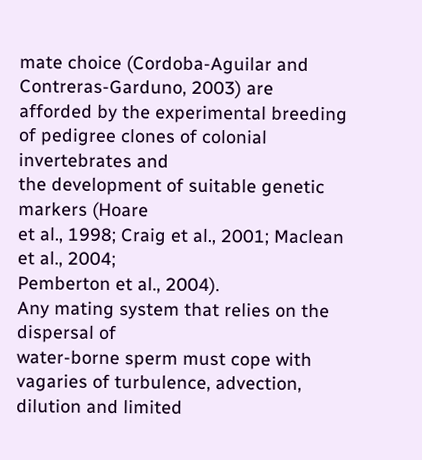mate choice (Cordoba-Aguilar and Contreras-Garduno, 2003) are afforded by the experimental breeding of pedigree clones of colonial invertebrates and
the development of suitable genetic markers (Hoare
et al., 1998; Craig et al., 2001; Maclean et al., 2004;
Pemberton et al., 2004).
Any mating system that relies on the dispersal of
water-borne sperm must cope with vagaries of turbulence, advection, dilution and limited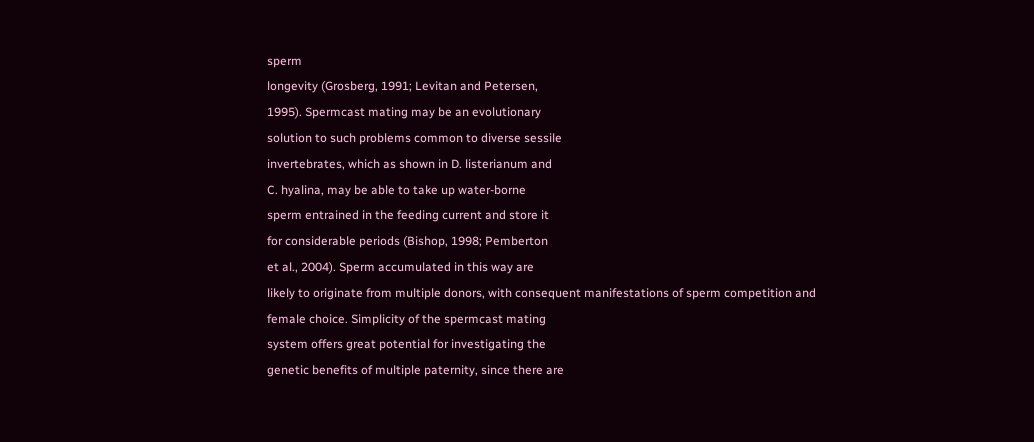sperm
longevity (Grosberg, 1991; Levitan and Petersen,
1995). Spermcast mating may be an evolutionary
solution to such problems common to diverse sessile
invertebrates, which as shown in D. listerianum and
C. hyalina, may be able to take up water-borne
sperm entrained in the feeding current and store it
for considerable periods (Bishop, 1998; Pemberton
et al., 2004). Sperm accumulated in this way are
likely to originate from multiple donors, with consequent manifestations of sperm competition and
female choice. Simplicity of the spermcast mating
system offers great potential for investigating the
genetic benefits of multiple paternity, since there are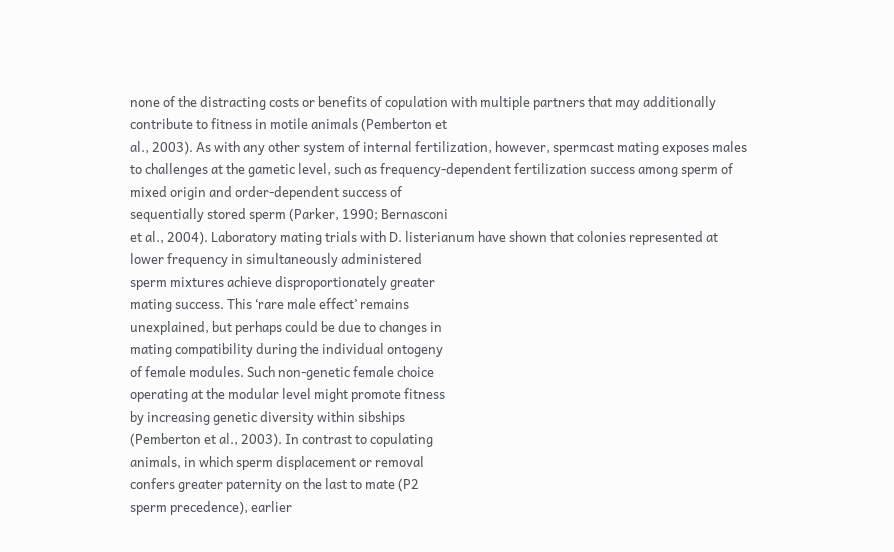none of the distracting costs or benefits of copulation with multiple partners that may additionally
contribute to fitness in motile animals (Pemberton et
al., 2003). As with any other system of internal fertilization, however, spermcast mating exposes males
to challenges at the gametic level, such as frequency-dependent fertilization success among sperm of
mixed origin and order-dependent success of
sequentially stored sperm (Parker, 1990; Bernasconi
et al., 2004). Laboratory mating trials with D. listerianum have shown that colonies represented at
lower frequency in simultaneously administered
sperm mixtures achieve disproportionately greater
mating success. This ‘rare male effect’ remains
unexplained, but perhaps could be due to changes in
mating compatibility during the individual ontogeny
of female modules. Such non-genetic female choice
operating at the modular level might promote fitness
by increasing genetic diversity within sibships
(Pemberton et al., 2003). In contrast to copulating
animals, in which sperm displacement or removal
confers greater paternity on the last to mate (P2
sperm precedence), earlier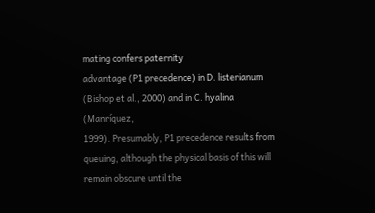mating confers paternity
advantage (P1 precedence) in D. listerianum (Bishop et al., 2000) and in C. hyalina (Manríquez,
1999). Presumably, P1 precedence results from
queuing, although the physical basis of this will
remain obscure until the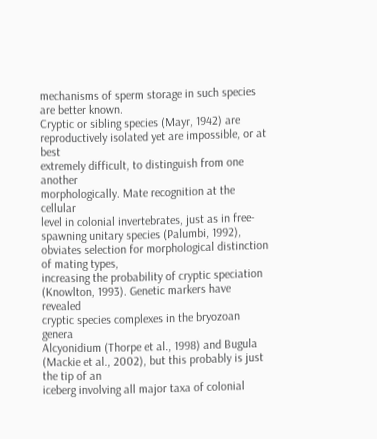mechanisms of sperm storage in such species are better known.
Cryptic or sibling species (Mayr, 1942) are reproductively isolated yet are impossible, or at best
extremely difficult, to distinguish from one another
morphologically. Mate recognition at the cellular
level in colonial invertebrates, just as in free-spawning unitary species (Palumbi, 1992), obviates selection for morphological distinction of mating types,
increasing the probability of cryptic speciation
(Knowlton, 1993). Genetic markers have revealed
cryptic species complexes in the bryozoan genera
Alcyonidium (Thorpe et al., 1998) and Bugula (Mackie et al., 2002), but this probably is just the tip of an
iceberg involving all major taxa of colonial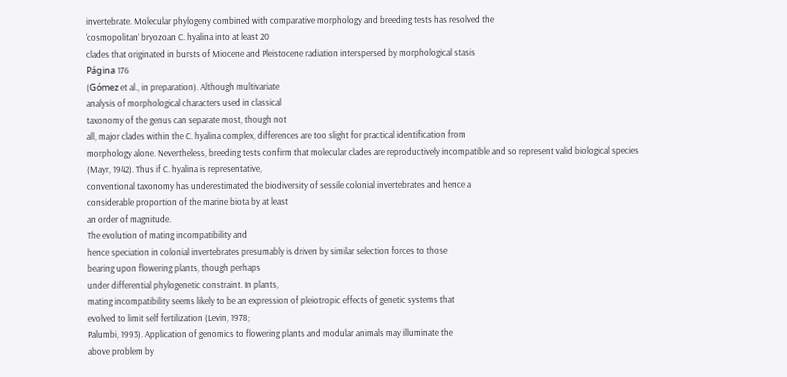invertebrate. Molecular phylogeny combined with comparative morphology and breeding tests has resolved the
‘cosmopolitan’ bryozoan C. hyalina into at least 20
clades that originated in bursts of Miocene and Pleistocene radiation interspersed by morphological stasis
Página 176
(Gómez et al., in preparation). Although multivariate
analysis of morphological characters used in classical
taxonomy of the genus can separate most, though not
all, major clades within the C. hyalina complex, differences are too slight for practical identification from
morphology alone. Nevertheless, breeding tests confirm that molecular clades are reproductively incompatible and so represent valid biological species
(Mayr, 1942). Thus if C. hyalina is representative,
conventional taxonomy has underestimated the biodiversity of sessile colonial invertebrates and hence a
considerable proportion of the marine biota by at least
an order of magnitude.
The evolution of mating incompatibility and
hence speciation in colonial invertebrates presumably is driven by similar selection forces to those
bearing upon flowering plants, though perhaps
under differential phylogenetic constraint. In plants,
mating incompatibility seems likely to be an expression of pleiotropic effects of genetic systems that
evolved to limit self fertilization (Levin, 1978;
Palumbi, 1993). Application of genomics to flowering plants and modular animals may illuminate the
above problem by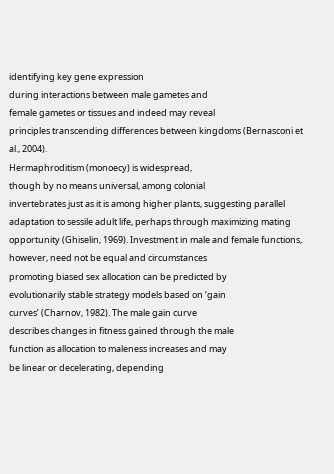identifying key gene expression
during interactions between male gametes and
female gametes or tissues and indeed may reveal
principles transcending differences between kingdoms (Bernasconi et al., 2004).
Hermaphroditism (monoecy) is widespread,
though by no means universal, among colonial
invertebrates just as it is among higher plants, suggesting parallel adaptation to sessile adult life, perhaps through maximizing mating opportunity (Ghiselin, 1969). Investment in male and female functions, however, need not be equal and circumstances
promoting biased sex allocation can be predicted by
evolutionarily stable strategy models based on ‘gain
curves’ (Charnov, 1982). The male gain curve
describes changes in fitness gained through the male
function as allocation to maleness increases and may
be linear or decelerating, depending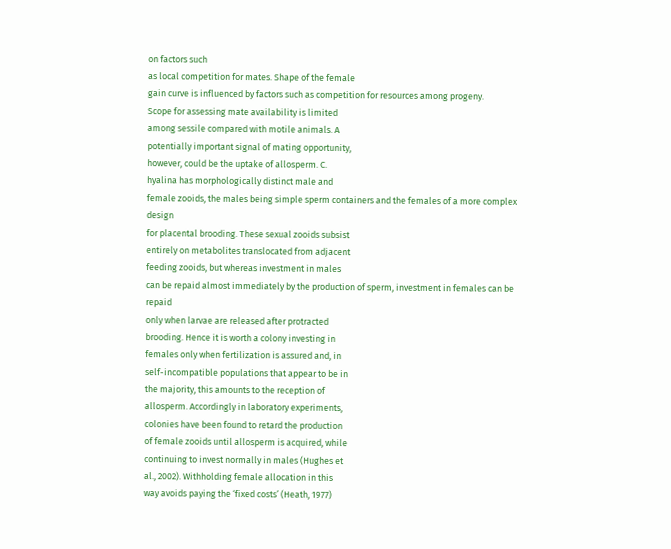on factors such
as local competition for mates. Shape of the female
gain curve is influenced by factors such as competition for resources among progeny.
Scope for assessing mate availability is limited
among sessile compared with motile animals. A
potentially important signal of mating opportunity,
however, could be the uptake of allosperm. C.
hyalina has morphologically distinct male and
female zooids, the males being simple sperm containers and the females of a more complex design
for placental brooding. These sexual zooids subsist
entirely on metabolites translocated from adjacent
feeding zooids, but whereas investment in males
can be repaid almost immediately by the production of sperm, investment in females can be repaid
only when larvae are released after protracted
brooding. Hence it is worth a colony investing in
females only when fertilization is assured and, in
self-incompatible populations that appear to be in
the majority, this amounts to the reception of
allosperm. Accordingly in laboratory experiments,
colonies have been found to retard the production
of female zooids until allosperm is acquired, while
continuing to invest normally in males (Hughes et
al., 2002). Withholding female allocation in this
way avoids paying the ‘fixed costs’ (Heath, 1977)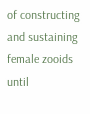of constructing and sustaining female zooids until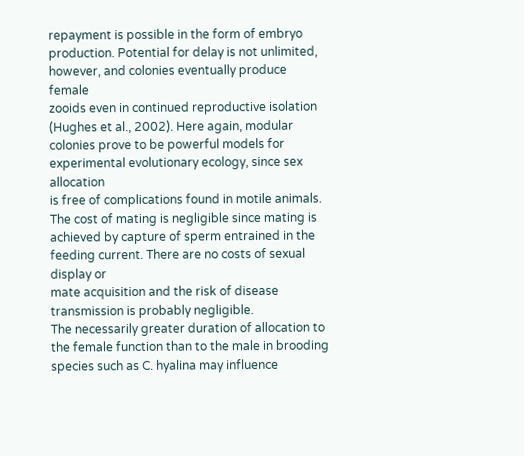repayment is possible in the form of embryo production. Potential for delay is not unlimited, however, and colonies eventually produce female
zooids even in continued reproductive isolation
(Hughes et al., 2002). Here again, modular
colonies prove to be powerful models for experimental evolutionary ecology, since sex allocation
is free of complications found in motile animals.
The cost of mating is negligible since mating is
achieved by capture of sperm entrained in the feeding current. There are no costs of sexual display or
mate acquisition and the risk of disease transmission is probably negligible.
The necessarily greater duration of allocation to
the female function than to the male in brooding
species such as C. hyalina may influence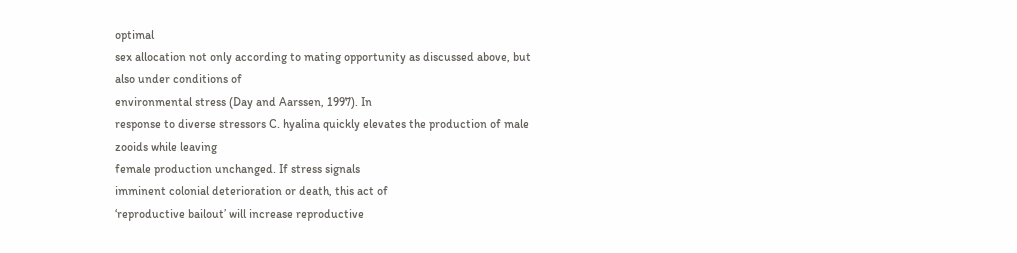optimal
sex allocation not only according to mating opportunity as discussed above, but also under conditions of
environmental stress (Day and Aarssen, 1997). In
response to diverse stressors C. hyalina quickly elevates the production of male zooids while leaving
female production unchanged. If stress signals
imminent colonial deterioration or death, this act of
‘reproductive bailout’ will increase reproductive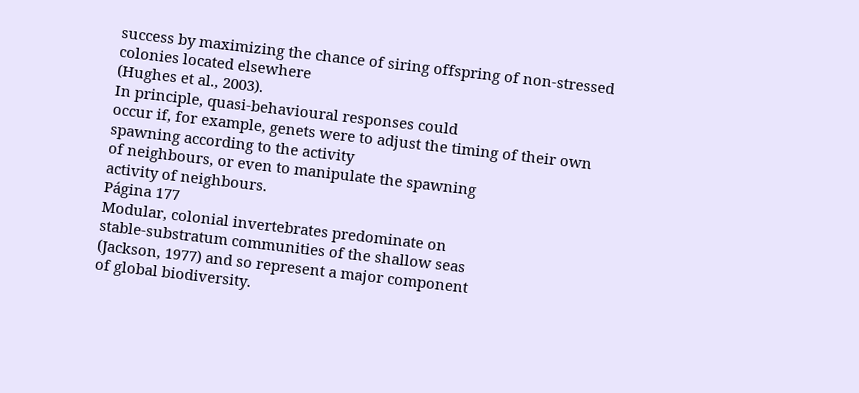success by maximizing the chance of siring offspring of non-stressed colonies located elsewhere
(Hughes et al., 2003).
In principle, quasi-behavioural responses could
occur if, for example, genets were to adjust the timing of their own spawning according to the activity
of neighbours, or even to manipulate the spawning
activity of neighbours.
Página 177
Modular, colonial invertebrates predominate on
stable-substratum communities of the shallow seas
(Jackson, 1977) and so represent a major component
of global biodiversity.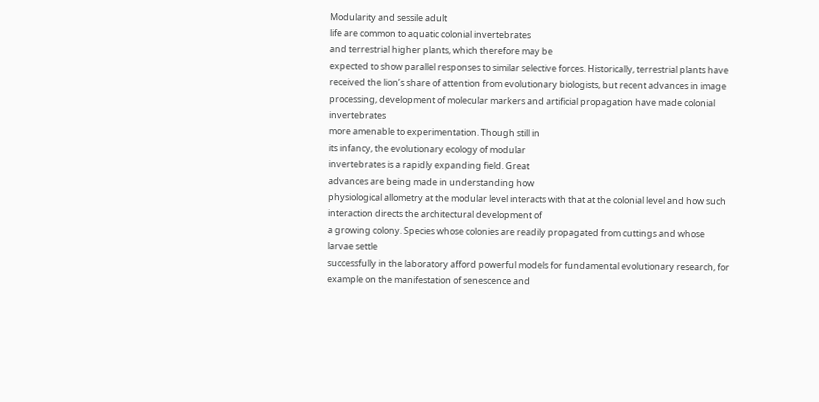Modularity and sessile adult
life are common to aquatic colonial invertebrates
and terrestrial higher plants, which therefore may be
expected to show parallel responses to similar selective forces. Historically, terrestrial plants have
received the lion’s share of attention from evolutionary biologists, but recent advances in image processing, development of molecular markers and artificial propagation have made colonial invertebrates
more amenable to experimentation. Though still in
its infancy, the evolutionary ecology of modular
invertebrates is a rapidly expanding field. Great
advances are being made in understanding how
physiological allometry at the modular level interacts with that at the colonial level and how such
interaction directs the architectural development of
a growing colony. Species whose colonies are readily propagated from cuttings and whose larvae settle
successfully in the laboratory afford powerful models for fundamental evolutionary research, for example on the manifestation of senescence and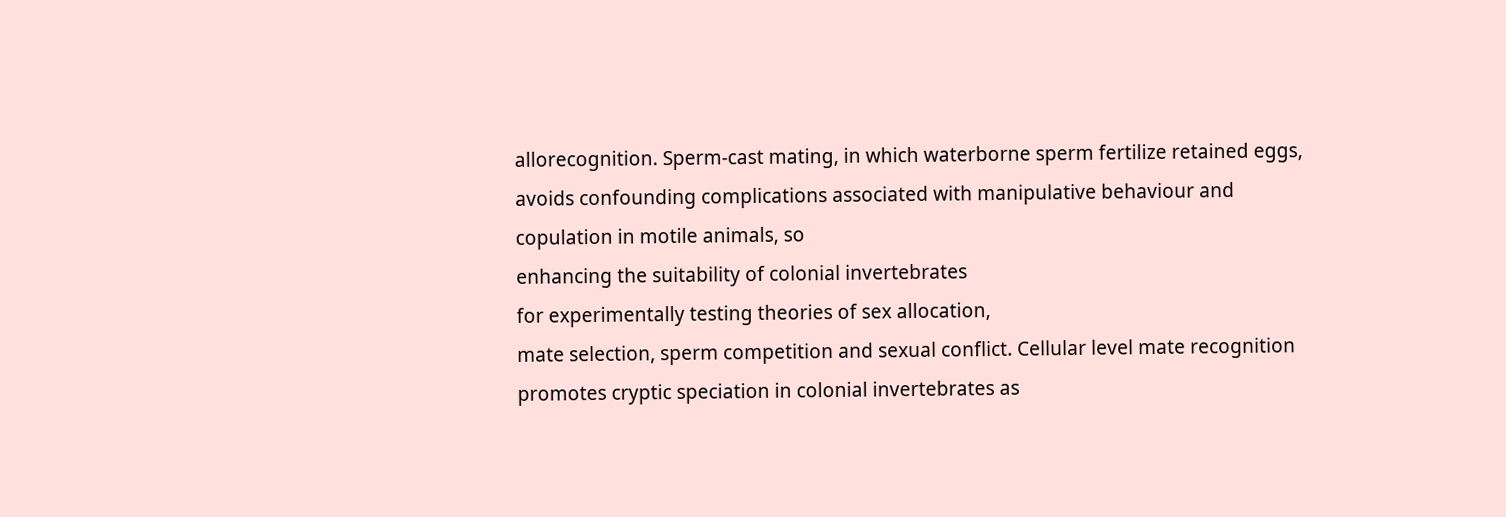allorecognition. Sperm-cast mating, in which waterborne sperm fertilize retained eggs, avoids confounding complications associated with manipulative behaviour and copulation in motile animals, so
enhancing the suitability of colonial invertebrates
for experimentally testing theories of sex allocation,
mate selection, sperm competition and sexual conflict. Cellular level mate recognition promotes cryptic speciation in colonial invertebrates as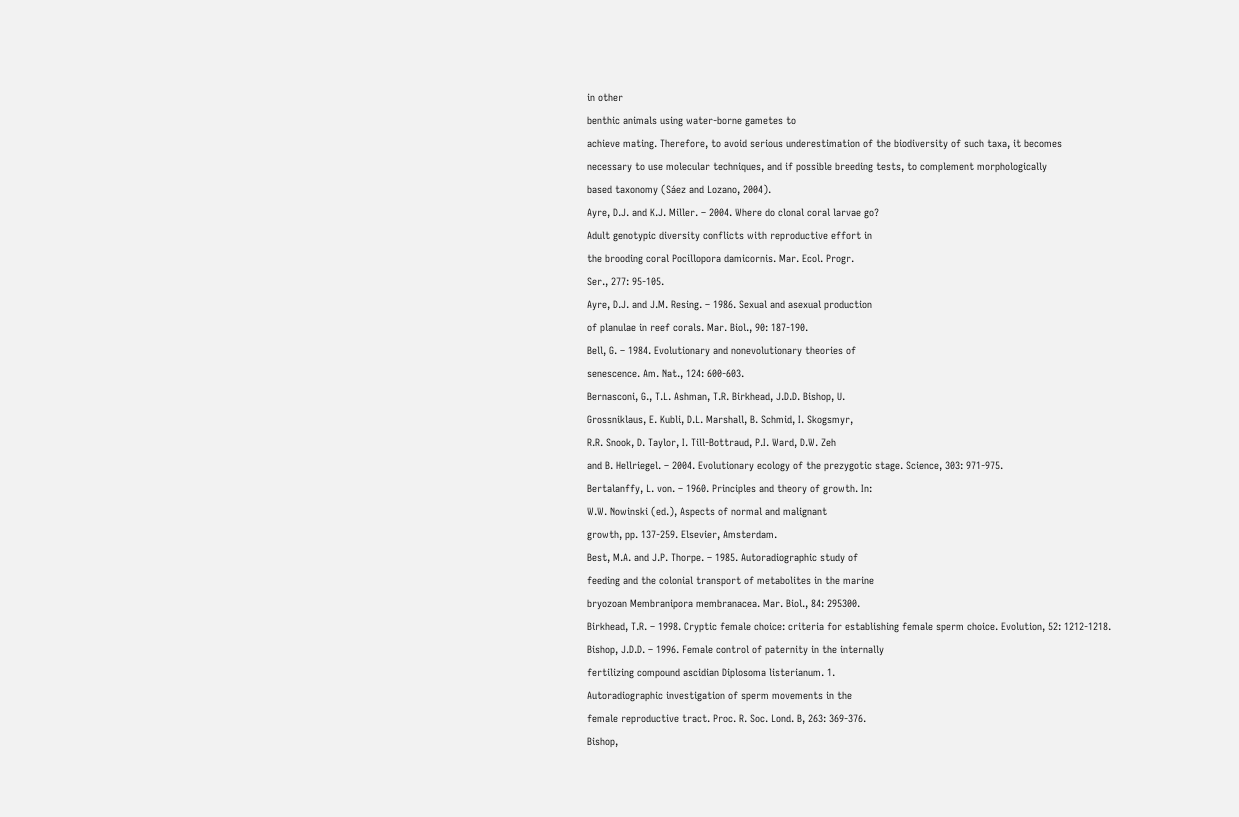in other
benthic animals using water-borne gametes to
achieve mating. Therefore, to avoid serious underestimation of the biodiversity of such taxa, it becomes
necessary to use molecular techniques, and if possible breeding tests, to complement morphologically
based taxonomy (Sáez and Lozano, 2004).
Ayre, D.J. and K.J. Miller. – 2004. Where do clonal coral larvae go?
Adult genotypic diversity conflicts with reproductive effort in
the brooding coral Pocillopora damicornis. Mar. Ecol. Progr.
Ser., 277: 95-105.
Ayre, D.J. and J.M. Resing. – 1986. Sexual and asexual production
of planulae in reef corals. Mar. Biol., 90: 187-190.
Bell, G. – 1984. Evolutionary and nonevolutionary theories of
senescence. Am. Nat., 124: 600-603.
Bernasconi, G., T.L. Ashman, T.R. Birkhead, J.D.D. Bishop, U.
Grossniklaus, E. Kubli, D.L. Marshall, B. Schmid, I. Skogsmyr,
R.R. Snook, D. Taylor, I. Till-Bottraud, P.I. Ward, D.W. Zeh
and B. Hellriegel. – 2004. Evolutionary ecology of the prezygotic stage. Science, 303: 971-975.
Bertalanffy, L. von. – 1960. Principles and theory of growth. In:
W.W. Nowinski (ed.), Aspects of normal and malignant
growth, pp. 137-259. Elsevier, Amsterdam.
Best, M.A. and J.P. Thorpe. – 1985. Autoradiographic study of
feeding and the colonial transport of metabolites in the marine
bryozoan Membranipora membranacea. Mar. Biol., 84: 295300.
Birkhead, T.R. – 1998. Cryptic female choice: criteria for establishing female sperm choice. Evolution, 52: 1212-1218.
Bishop, J.D.D. – 1996. Female control of paternity in the internally
fertilizing compound ascidian Diplosoma listerianum. 1.
Autoradiographic investigation of sperm movements in the
female reproductive tract. Proc. R. Soc. Lond. B, 263: 369-376.
Bishop,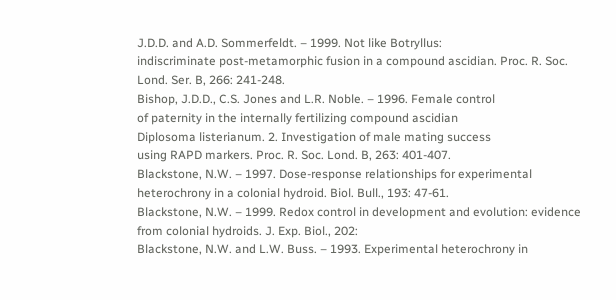J.D.D. and A.D. Sommerfeldt. – 1999. Not like Botryllus:
indiscriminate post-metamorphic fusion in a compound ascidian. Proc. R. Soc. Lond. Ser. B, 266: 241-248.
Bishop, J.D.D., C.S. Jones and L.R. Noble. – 1996. Female control
of paternity in the internally fertilizing compound ascidian
Diplosoma listerianum. 2. Investigation of male mating success
using RAPD markers. Proc. R. Soc. Lond. B, 263: 401-407.
Blackstone, N.W. – 1997. Dose-response relationships for experimental heterochrony in a colonial hydroid. Biol. Bull., 193: 47-61.
Blackstone, N.W. – 1999. Redox control in development and evolution: evidence from colonial hydroids. J. Exp. Biol., 202:
Blackstone, N.W. and L.W. Buss. – 1993. Experimental heterochrony in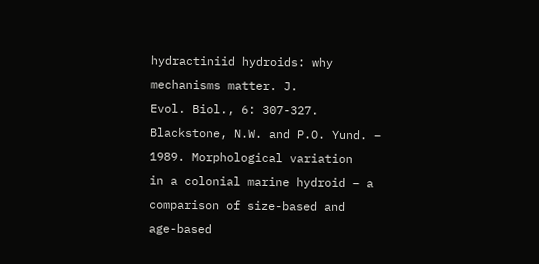hydractiniid hydroids: why mechanisms matter. J.
Evol. Biol., 6: 307-327.
Blackstone, N.W. and P.O. Yund. – 1989. Morphological variation
in a colonial marine hydroid – a comparison of size-based and
age-based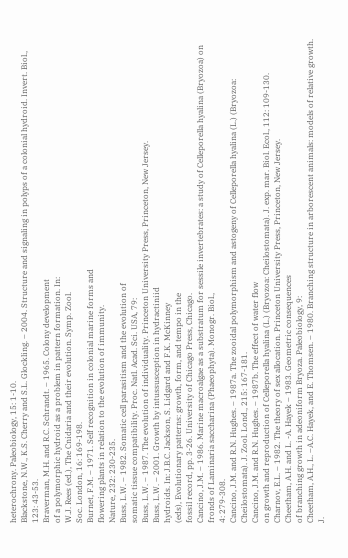heterochrony. Paleobiology, 15: 1-10.
Blackstone, N.W., K.S. Cherry and S.L. Glockling. – 2004. Structure and signaling in polyps of a colonial hydroid. Invert. Biol.,
123: 43-53.
Braverman, M.H. and R.C. Schrandt. – 1965. Colony development
of a polymorphic hydroid as a problem in pattern formation. In:
W.J. Rees (ed.), The Cnidaria and their evolution. Symp. Zool.
Soc. London, 16: 169-198.
Burnet, F.M. – 1971. Self recognition in colonial marine forms and
flowering plants in relation to the evolution of immunity.
Nature, 232: 230-235.
Buss, L.W. – 1982. Somatic cell parasitism and the evolution of
somatic tissue compatibility. Proc. Natl. Acad. Sci. USA, 79:
Buss, L.W. – 1987. The evolution of individuality. Princeton University Press, Princeton, New Jersey.
Buss, L.W. – 2001. Growth by intussusception in hydractiniid
hydroids. In: J.B.C. Jackson, S. Lidgard and F.K. McKinney
(eds), Evolutionary patterns: growth, form, and tempo in the
fossil record, pp. 3-26. University of Chicago Press, Chicago.
Cancino, J.M. – 1986. Marine macroalgae as a substratum for sessile invertebrates: a study of Celleporella hyalina (Bryozoa) on
fronds of Laminaria saccharina (Phaeophyta). Monogr. Biol.,
4: 279-308.
Cancino, J.M. and R.N. Hughes. – 1987a. The zooidal polymorphism and astogeny of Celleporella hyalina (L.) (Bryozoa:
Cheilostomata). J. Zool. Lond., 215: 167-181.
Cancino, J.M. and R.N. Hughes. – 1987b. The effect of water flow
on growth and reproduction of Celleporella hyalina (L.) (Bryozoa: Cheilostomata). J. exp. mar. Biol. Ecol., 112: 109-130.
Charnov, E.L. – 1982. The theory of sex allocation. Princeton University Press, Princeton, New Jersey.
Cheetham, A.H. and L. -A. Hayek – 1983. Geometric consequences
of branching growth in adeoniform Bryoza. Paleobiology, 9:
Cheetham, A.H., L. –A.C. Hayek, and E. Thomsen. – 1980. Branching structure in arborescent animals: models of relative growth.
J.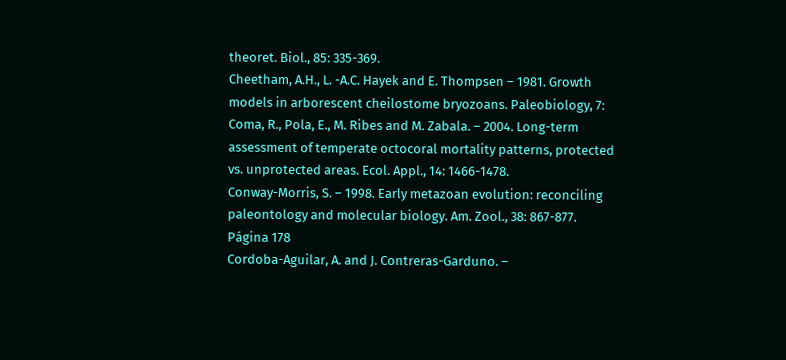theoret. Biol., 85: 335-369.
Cheetham, A.H., L. -A.C. Hayek and E. Thompsen – 1981. Growth
models in arborescent cheilostome bryozoans. Paleobiology, 7:
Coma, R., Pola, E., M. Ribes and M. Zabala. – 2004. Long-term
assessment of temperate octocoral mortality patterns, protected
vs. unprotected areas. Ecol. Appl., 14: 1466-1478.
Conway-Morris, S. – 1998. Early metazoan evolution: reconciling
paleontology and molecular biology. Am. Zool., 38: 867-877.
Página 178
Cordoba-Aguilar, A. and J. Contreras-Garduno. –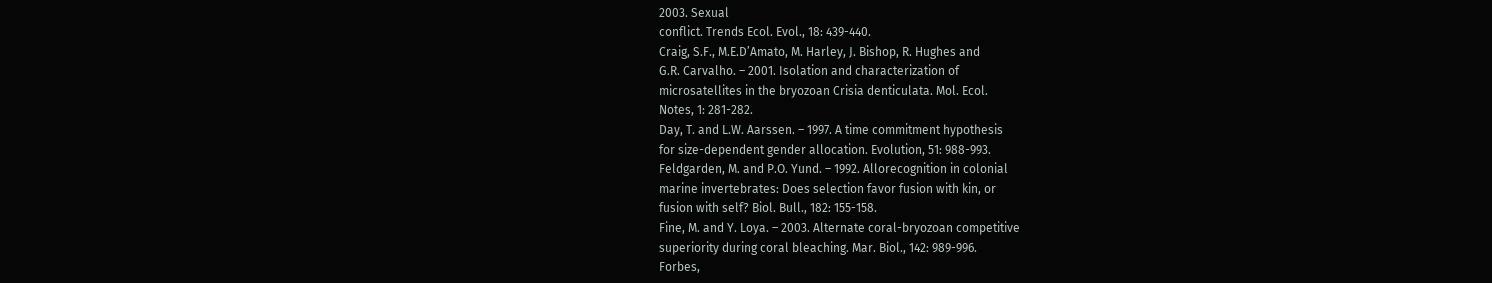2003. Sexual
conflict. Trends Ecol. Evol., 18: 439-440.
Craig, S.F., M.E.D’Amato, M. Harley, J. Bishop, R. Hughes and
G.R. Carvalho. – 2001. Isolation and characterization of
microsatellites in the bryozoan Crisia denticulata. Mol. Ecol.
Notes, 1: 281-282.
Day, T. and L.W. Aarssen. – 1997. A time commitment hypothesis
for size-dependent gender allocation. Evolution, 51: 988-993.
Feldgarden, M. and P.O. Yund. – 1992. Allorecognition in colonial
marine invertebrates: Does selection favor fusion with kin, or
fusion with self? Biol. Bull., 182: 155-158.
Fine, M. and Y. Loya. – 2003. Alternate coral-bryozoan competitive
superiority during coral bleaching. Mar. Biol., 142: 989-996.
Forbes,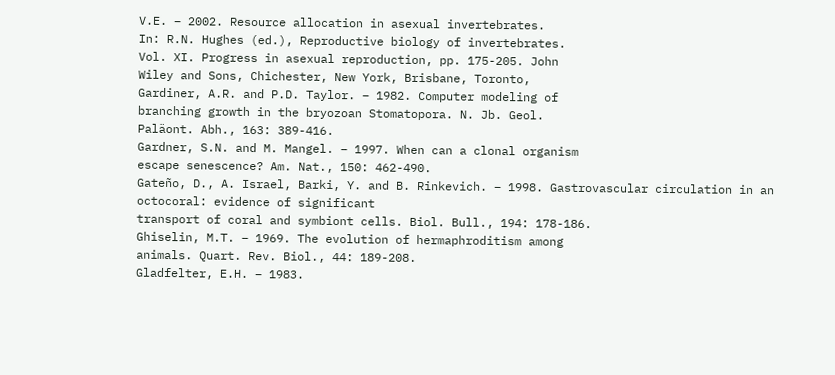V.E. – 2002. Resource allocation in asexual invertebrates.
In: R.N. Hughes (ed.), Reproductive biology of invertebrates.
Vol. XI. Progress in asexual reproduction, pp. 175-205. John
Wiley and Sons, Chichester, New York, Brisbane, Toronto,
Gardiner, A.R. and P.D. Taylor. – 1982. Computer modeling of
branching growth in the bryozoan Stomatopora. N. Jb. Geol.
Paläont. Abh., 163: 389-416.
Gardner, S.N. and M. Mangel. – 1997. When can a clonal organism
escape senescence? Am. Nat., 150: 462-490.
Gateño, D., A. Israel, Barki, Y. and B. Rinkevich. – 1998. Gastrovascular circulation in an octocoral: evidence of significant
transport of coral and symbiont cells. Biol. Bull., 194: 178-186.
Ghiselin, M.T. – 1969. The evolution of hermaphroditism among
animals. Quart. Rev. Biol., 44: 189-208.
Gladfelter, E.H. – 1983.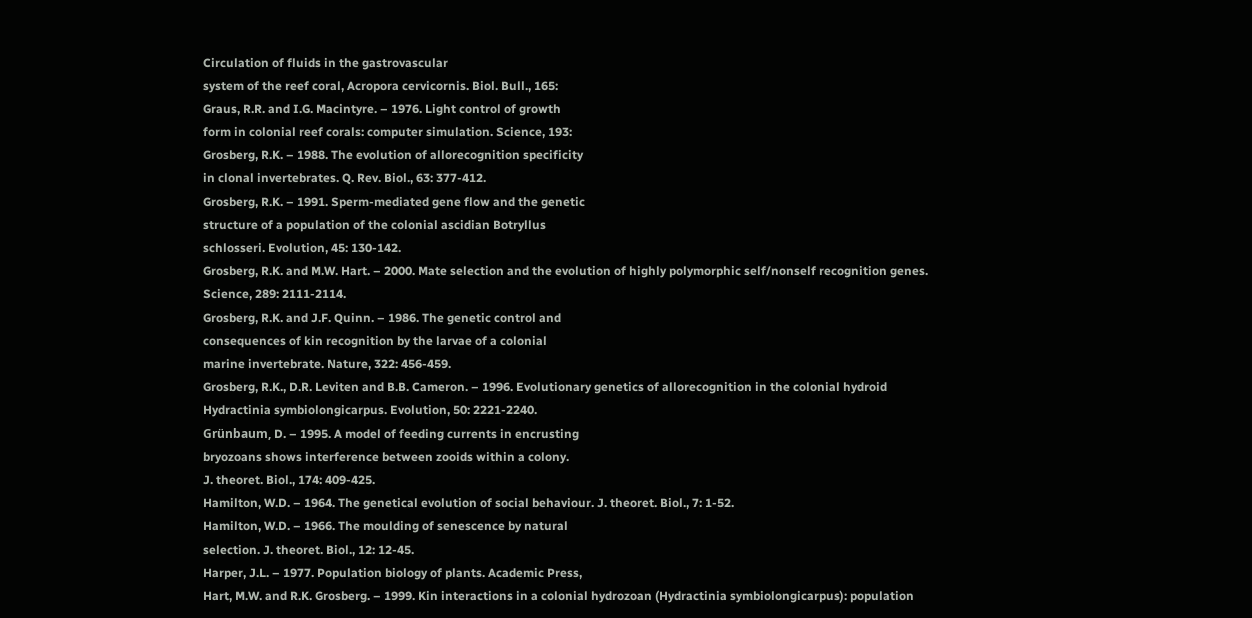Circulation of fluids in the gastrovascular
system of the reef coral, Acropora cervicornis. Biol. Bull., 165:
Graus, R.R. and I.G. Macintyre. – 1976. Light control of growth
form in colonial reef corals: computer simulation. Science, 193:
Grosberg, R.K. – 1988. The evolution of allorecognition specificity
in clonal invertebrates. Q. Rev. Biol., 63: 377-412.
Grosberg, R.K. – 1991. Sperm-mediated gene flow and the genetic
structure of a population of the colonial ascidian Botryllus
schlosseri. Evolution, 45: 130-142.
Grosberg, R.K. and M.W. Hart. – 2000. Mate selection and the evolution of highly polymorphic self/nonself recognition genes.
Science, 289: 2111-2114.
Grosberg, R.K. and J.F. Quinn. – 1986. The genetic control and
consequences of kin recognition by the larvae of a colonial
marine invertebrate. Nature, 322: 456-459.
Grosberg, R.K., D.R. Leviten and B.B. Cameron. – 1996. Evolutionary genetics of allorecognition in the colonial hydroid
Hydractinia symbiolongicarpus. Evolution, 50: 2221-2240.
Grünbaum, D. – 1995. A model of feeding currents in encrusting
bryozoans shows interference between zooids within a colony.
J. theoret. Biol., 174: 409-425.
Hamilton, W.D. – 1964. The genetical evolution of social behaviour. J. theoret. Biol., 7: 1-52.
Hamilton, W.D. – 1966. The moulding of senescence by natural
selection. J. theoret. Biol., 12: 12-45.
Harper, J.L. – 1977. Population biology of plants. Academic Press,
Hart, M.W. and R.K. Grosberg. – 1999. Kin interactions in a colonial hydrozoan (Hydractinia symbiolongicarpus): population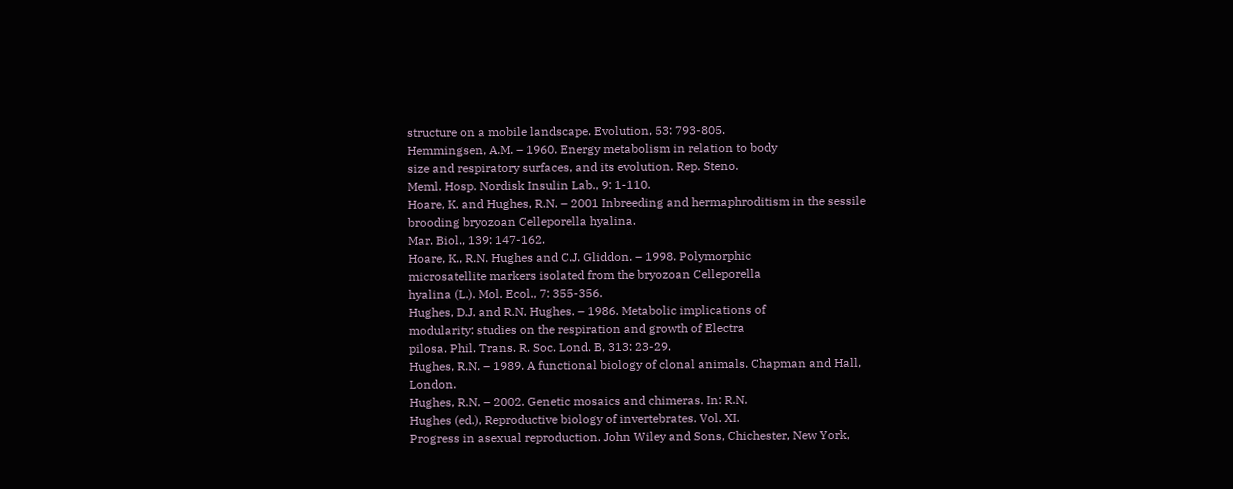structure on a mobile landscape. Evolution, 53: 793-805.
Hemmingsen, A.M. – 1960. Energy metabolism in relation to body
size and respiratory surfaces, and its evolution. Rep. Steno.
Meml. Hosp. Nordisk Insulin Lab., 9: 1-110.
Hoare, K. and Hughes, R.N. – 2001 Inbreeding and hermaphroditism in the sessile brooding bryozoan Celleporella hyalina.
Mar. Biol., 139: 147-162.
Hoare, K., R.N. Hughes and C.J. Gliddon. – 1998. Polymorphic
microsatellite markers isolated from the bryozoan Celleporella
hyalina (L.). Mol. Ecol., 7: 355-356.
Hughes, D.J. and R.N. Hughes. – 1986. Metabolic implications of
modularity: studies on the respiration and growth of Electra
pilosa. Phil. Trans. R. Soc. Lond. B, 313: 23-29.
Hughes, R.N. – 1989. A functional biology of clonal animals. Chapman and Hall, London.
Hughes, R.N. – 2002. Genetic mosaics and chimeras. In: R.N.
Hughes (ed.), Reproductive biology of invertebrates. Vol. XI.
Progress in asexual reproduction. John Wiley and Sons, Chichester, New York,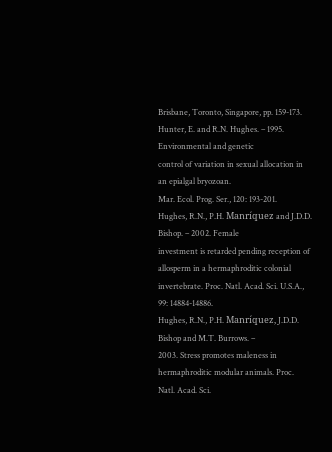Brisbane, Toronto, Singapore, pp. 159-173.
Hunter, E. and R.N. Hughes. – 1995. Environmental and genetic
control of variation in sexual allocation in an epialgal bryozoan.
Mar. Ecol. Prog. Ser., 120: 193-201.
Hughes, R.N., P.H. Manríquez and J.D.D. Bishop. – 2002. Female
investment is retarded pending reception of allosperm in a hermaphroditic colonial invertebrate. Proc. Natl. Acad. Sci. U.S.A.,
99: 14884-14886.
Hughes, R.N., P.H. Manríquez, J.D.D. Bishop and M.T. Burrows. –
2003. Stress promotes maleness in hermaphroditic modular animals. Proc. Natl. Acad. Sci.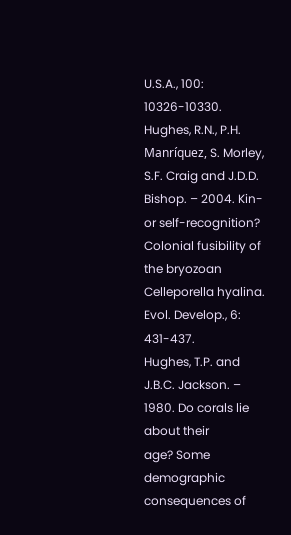U.S.A., 100: 10326-10330.
Hughes, R.N., P.H. Manríquez, S. Morley, S.F. Craig and J.D.D.
Bishop. – 2004. Kin- or self-recognition? Colonial fusibility of
the bryozoan Celleporella hyalina. Evol. Develop., 6: 431-437.
Hughes, T.P. and J.B.C. Jackson. – 1980. Do corals lie about their
age? Some demographic consequences of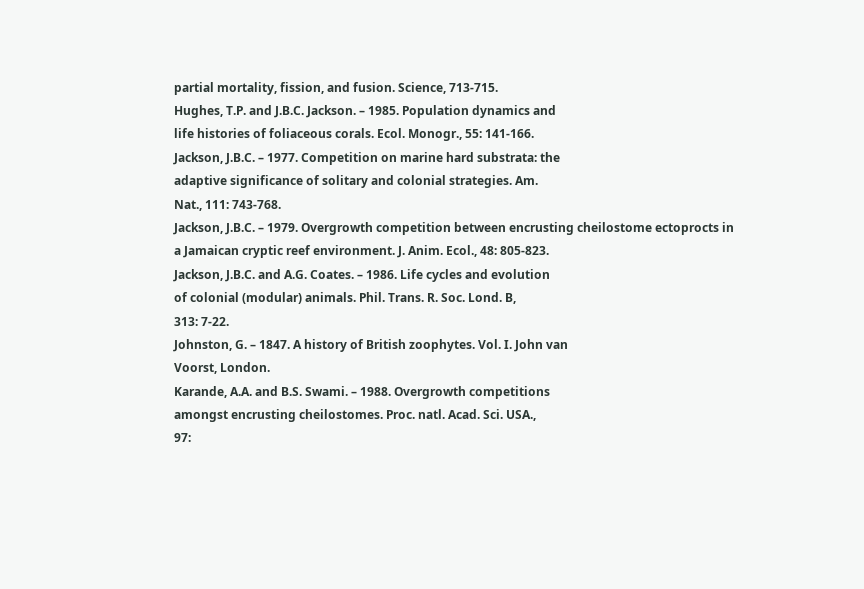partial mortality, fission, and fusion. Science, 713-715.
Hughes, T.P. and J.B.C. Jackson. – 1985. Population dynamics and
life histories of foliaceous corals. Ecol. Monogr., 55: 141-166.
Jackson, J.B.C. – 1977. Competition on marine hard substrata: the
adaptive significance of solitary and colonial strategies. Am.
Nat., 111: 743-768.
Jackson, J.B.C. – 1979. Overgrowth competition between encrusting cheilostome ectoprocts in a Jamaican cryptic reef environment. J. Anim. Ecol., 48: 805-823.
Jackson, J.B.C. and A.G. Coates. – 1986. Life cycles and evolution
of colonial (modular) animals. Phil. Trans. R. Soc. Lond. B,
313: 7-22.
Johnston, G. – 1847. A history of British zoophytes. Vol. I. John van
Voorst, London.
Karande, A.A. and B.S. Swami. – 1988. Overgrowth competitions
amongst encrusting cheilostomes. Proc. natl. Acad. Sci. USA.,
97: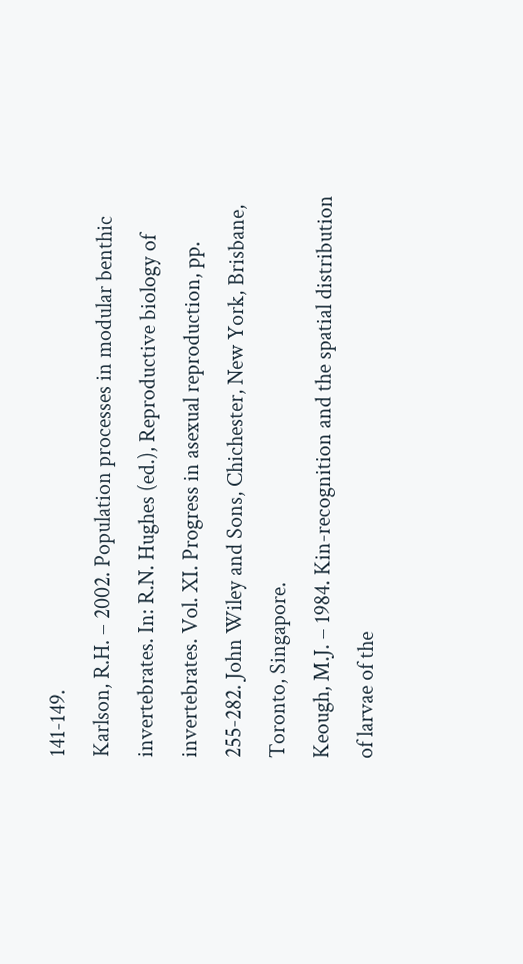141-149.
Karlson, R.H. – 2002. Population processes in modular benthic
invertebrates. In: R.N. Hughes (ed.), Reproductive biology of
invertebrates. Vol. XI. Progress in asexual reproduction, pp.
255-282. John Wiley and Sons, Chichester, New York, Brisbane, Toronto, Singapore.
Keough, M.J. – 1984. Kin-recognition and the spatial distribution
of larvae of the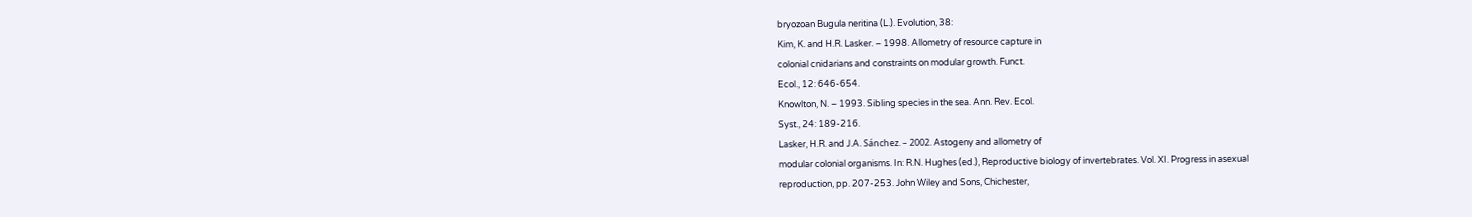bryozoan Bugula neritina (L.). Evolution, 38:
Kim, K. and H.R. Lasker. – 1998. Allometry of resource capture in
colonial cnidarians and constraints on modular growth. Funct.
Ecol., 12: 646-654.
Knowlton, N. – 1993. Sibling species in the sea. Ann. Rev. Ecol.
Syst., 24: 189-216.
Lasker, H.R. and J.A. Sánchez. – 2002. Astogeny and allometry of
modular colonial organisms. In: R.N. Hughes (ed.), Reproductive biology of invertebrates. Vol. XI. Progress in asexual
reproduction, pp. 207-253. John Wiley and Sons, Chichester,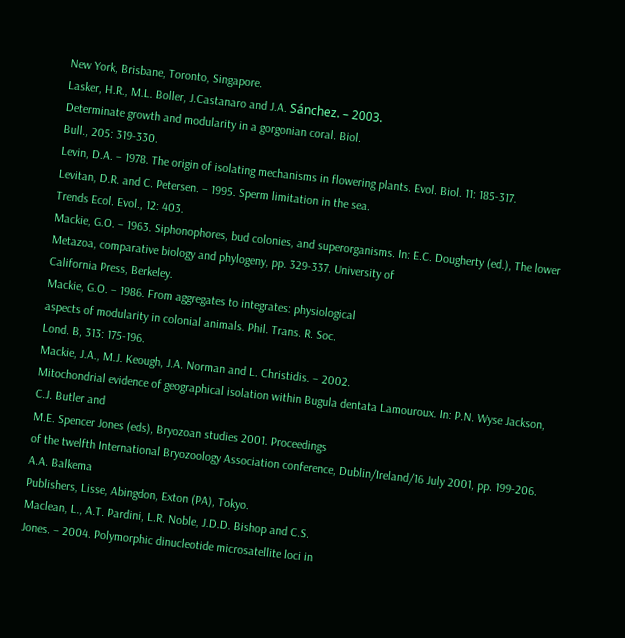New York, Brisbane, Toronto, Singapore.
Lasker, H.R., M.L. Boller, J.Castanaro and J.A. Sánchez. – 2003.
Determinate growth and modularity in a gorgonian coral. Biol.
Bull., 205: 319-330.
Levin, D.A. – 1978. The origin of isolating mechanisms in flowering plants. Evol. Biol. 11: 185-317.
Levitan, D.R. and C. Petersen. – 1995. Sperm limitation in the sea.
Trends Ecol. Evol., 12: 403.
Mackie, G.O. – 1963. Siphonophores, bud colonies, and superorganisms. In: E.C. Dougherty (ed.), The lower Metazoa, comparative biology and phylogeny, pp. 329-337. University of
California Press, Berkeley.
Mackie, G.O. – 1986. From aggregates to integrates: physiological
aspects of modularity in colonial animals. Phil. Trans. R. Soc.
Lond. B, 313: 175-196.
Mackie, J.A., M.J. Keough, J.A. Norman and L. Christidis. – 2002.
Mitochondrial evidence of geographical isolation within Bugula dentata Lamouroux. In: P.N. Wyse Jackson, C.J. Butler and
M.E. Spencer Jones (eds), Bryozoan studies 2001. Proceedings
of the twelfth International Bryozoology Association conference, Dublin/Ireland/16 July 2001, pp. 199-206. A.A. Balkema
Publishers, Lisse, Abingdon, Exton (PA), Tokyo.
Maclean, L., A.T. Pardini, L.R. Noble, J.D.D. Bishop and C.S.
Jones. – 2004. Polymorphic dinucleotide microsatellite loci in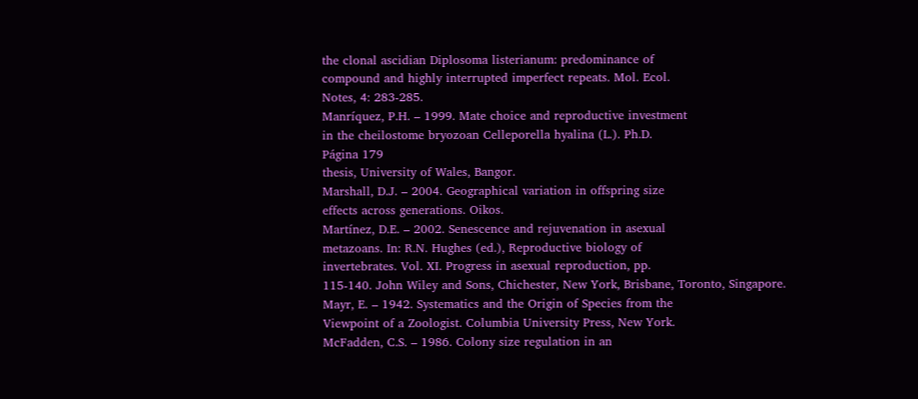the clonal ascidian Diplosoma listerianum: predominance of
compound and highly interrupted imperfect repeats. Mol. Ecol.
Notes, 4: 283-285.
Manríquez, P.H. – 1999. Mate choice and reproductive investment
in the cheilostome bryozoan Celleporella hyalina (L.). Ph.D.
Página 179
thesis, University of Wales, Bangor.
Marshall, D.J. – 2004. Geographical variation in offspring size
effects across generations. Oikos.
Martínez, D.E. – 2002. Senescence and rejuvenation in asexual
metazoans. In: R.N. Hughes (ed.), Reproductive biology of
invertebrates. Vol. XI. Progress in asexual reproduction, pp.
115-140. John Wiley and Sons, Chichester, New York, Brisbane, Toronto, Singapore.
Mayr, E. – 1942. Systematics and the Origin of Species from the
Viewpoint of a Zoologist. Columbia University Press, New York.
McFadden, C.S. – 1986. Colony size regulation in an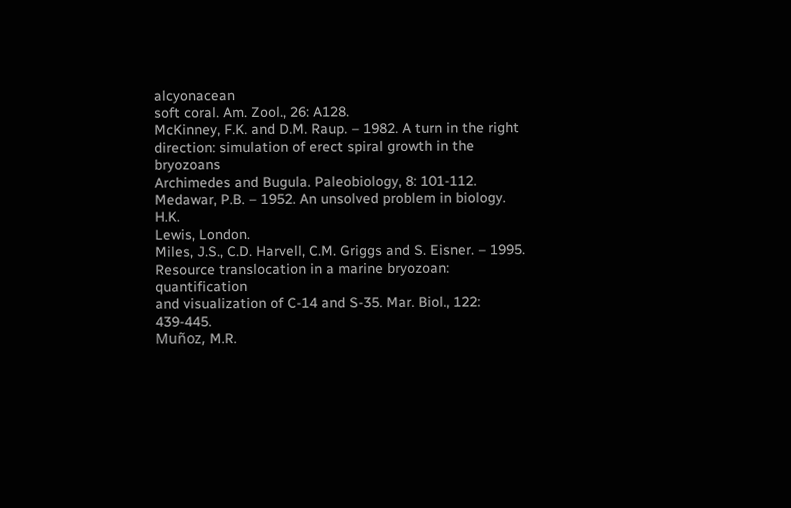alcyonacean
soft coral. Am. Zool., 26: A128.
McKinney, F.K. and D.M. Raup. – 1982. A turn in the right direction: simulation of erect spiral growth in the bryozoans
Archimedes and Bugula. Paleobiology, 8: 101-112.
Medawar, P.B. – 1952. An unsolved problem in biology. H.K.
Lewis, London.
Miles, J.S., C.D. Harvell, C.M. Griggs and S. Eisner. – 1995.
Resource translocation in a marine bryozoan: quantification
and visualization of C-14 and S-35. Mar. Biol., 122: 439-445.
Muñoz, M.R.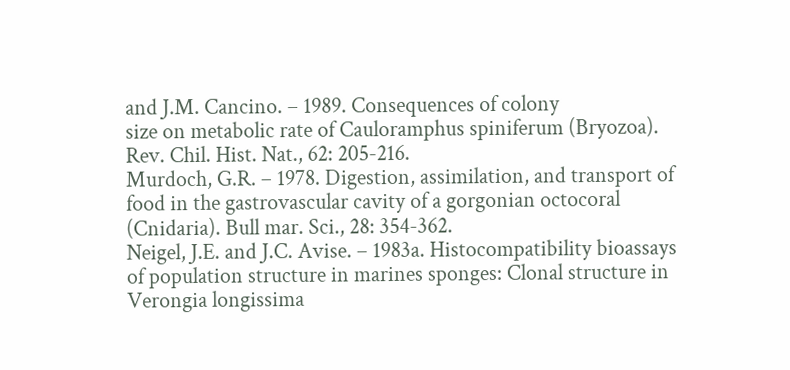and J.M. Cancino. – 1989. Consequences of colony
size on metabolic rate of Cauloramphus spiniferum (Bryozoa).
Rev. Chil. Hist. Nat., 62: 205-216.
Murdoch, G.R. – 1978. Digestion, assimilation, and transport of
food in the gastrovascular cavity of a gorgonian octocoral
(Cnidaria). Bull mar. Sci., 28: 354-362.
Neigel, J.E. and J.C. Avise. – 1983a. Histocompatibility bioassays
of population structure in marines sponges: Clonal structure in
Verongia longissima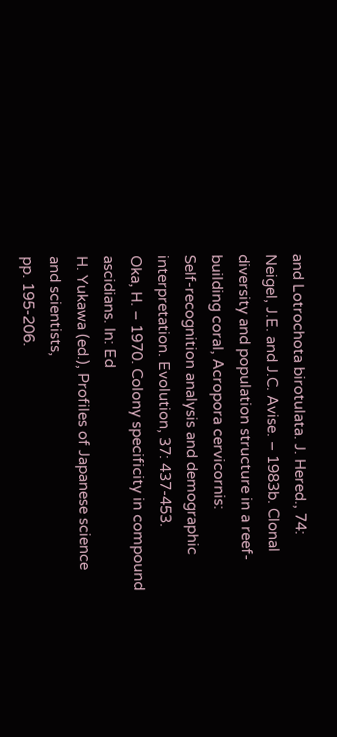and Lotrochota birotulata. J. Hered., 74:
Neigel, J.E. and J.C. Avise. – 1983b. Clonal diversity and population structure in a reef-building coral, Acropora cervicornis:
Self-recognition analysis and demographic interpretation. Evolution, 37: 437-453.
Oka, H. – 1970. Colony specificity in compound ascidians. In: Ed
H. Yukawa (ed.), Profiles of Japanese science and scientists,
pp. 195-206.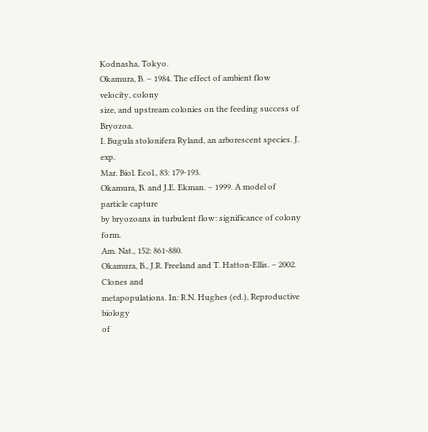Kodnasha, Tokyo.
Okamura, B. – 1984. The effect of ambient flow velocity, colony
size, and upstream colonies on the feeding success of Bryozoa.
I. Bugula stolonifera Ryland, an arborescent species. J. exp.
Mar. Biol. Ecol., 83: 179-193.
Okamura, B. and J.E. Ekman. – 1999. A model of particle capture
by bryozoans in turbulent flow: significance of colony form.
Am. Nat., 152: 861-880.
Okamura, B., J.R. Freeland and T. Hatton-Ellis. – 2002. Clones and
metapopulations. In: R.N. Hughes (ed.), Reproductive biology
of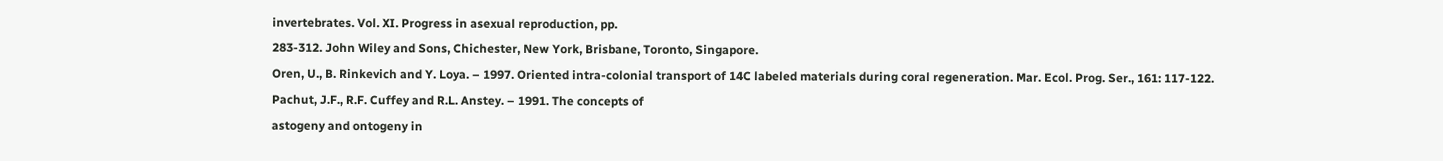invertebrates. Vol. XI. Progress in asexual reproduction, pp.
283-312. John Wiley and Sons, Chichester, New York, Brisbane, Toronto, Singapore.
Oren, U., B. Rinkevich and Y. Loya. – 1997. Oriented intra-colonial transport of 14C labeled materials during coral regeneration. Mar. Ecol. Prog. Ser., 161: 117-122.
Pachut, J.F., R.F. Cuffey and R.L. Anstey. – 1991. The concepts of
astogeny and ontogeny in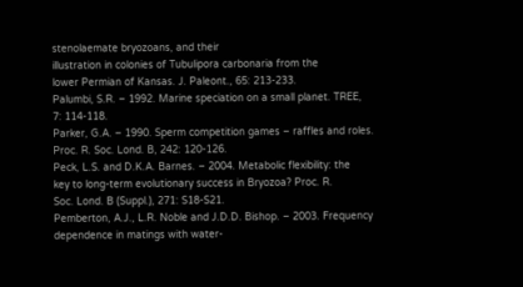stenolaemate bryozoans, and their
illustration in colonies of Tubulipora carbonaria from the
lower Permian of Kansas. J. Paleont., 65: 213-233.
Palumbi, S.R. – 1992. Marine speciation on a small planet. TREE,
7: 114-118.
Parker, G.A. – 1990. Sperm competition games – raffles and roles.
Proc. R. Soc. Lond. B, 242: 120-126.
Peck, L.S. and D.K.A. Barnes. – 2004. Metabolic flexibility: the
key to long-term evolutionary success in Bryozoa? Proc. R.
Soc. Lond. B (Suppl.), 271: S18-S21.
Pemberton, A.J., L.R. Noble and J.D.D. Bishop. – 2003. Frequency
dependence in matings with water-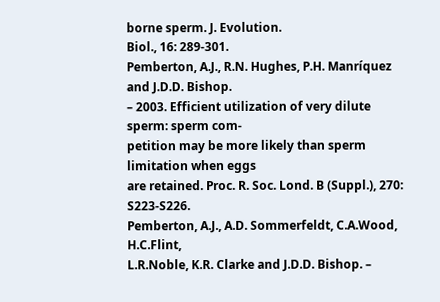borne sperm. J. Evolution.
Biol., 16: 289-301.
Pemberton, A.J., R.N. Hughes, P.H. Manríquez and J.D.D. Bishop.
– 2003. Efficient utilization of very dilute sperm: sperm com-
petition may be more likely than sperm limitation when eggs
are retained. Proc. R. Soc. Lond. B (Suppl.), 270: S223-S226.
Pemberton, A.J., A.D. Sommerfeldt, C.A.Wood, H.C.Flint,
L.R.Noble, K.R. Clarke and J.D.D. Bishop. –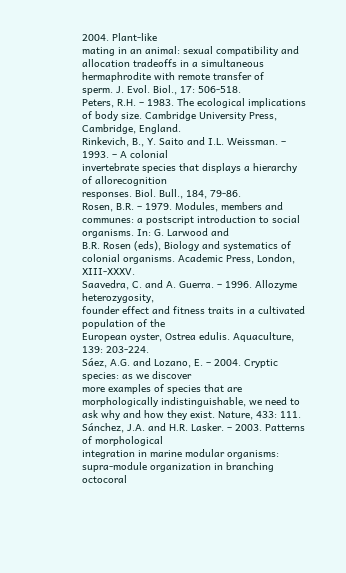2004. Plant-like
mating in an animal: sexual compatibility and allocation tradeoffs in a simultaneous hermaphrodite with remote transfer of
sperm. J. Evol. Biol., 17: 506-518.
Peters, R.H. – 1983. The ecological implications of body size. Cambridge University Press, Cambridge, England.
Rinkevich, B., Y. Saito and I.L. Weissman. – 1993. – A colonial
invertebrate species that displays a hierarchy of allorecognition
responses. Biol. Bull., 184, 79-86.
Rosen, B.R. – 1979. Modules, members and communes: a postscript introduction to social organisms. In: G. Larwood and
B.R. Rosen (eds), Biology and systematics of colonial organisms. Academic Press, London, XIII-XXXV.
Saavedra, C. and A. Guerra. – 1996. Allozyme heterozygosity,
founder effect and fitness traits in a cultivated population of the
European oyster, Ostrea edulis. Aquaculture, 139: 203-224.
Sáez, A.G. and Lozano, E. – 2004. Cryptic species: as we discover
more examples of species that are morphologically indistinguishable, we need to ask why and how they exist. Nature, 433: 111.
Sánchez, J.A. and H.R. Lasker. – 2003. Patterns of morphological
integration in marine modular organisms: supra-module organization in branching octocoral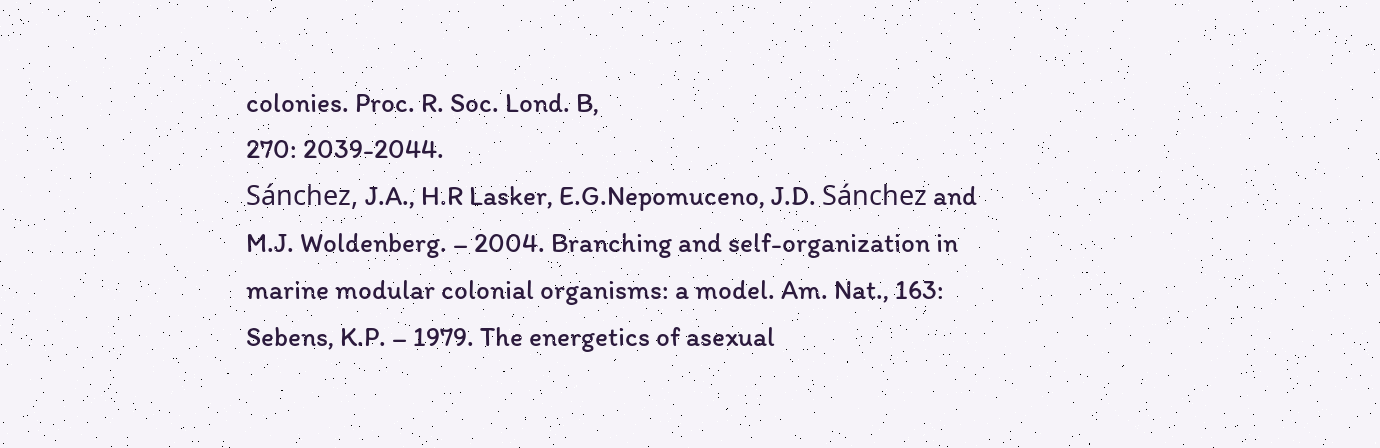colonies. Proc. R. Soc. Lond. B,
270: 2039-2044.
Sánchez, J.A., H.R Lasker, E.G.Nepomuceno, J.D. Sánchez and
M.J. Woldenberg. – 2004. Branching and self-organization in
marine modular colonial organisms: a model. Am. Nat., 163:
Sebens, K.P. – 1979. The energetics of asexual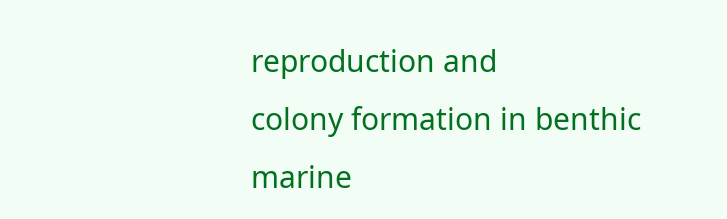reproduction and
colony formation in benthic marine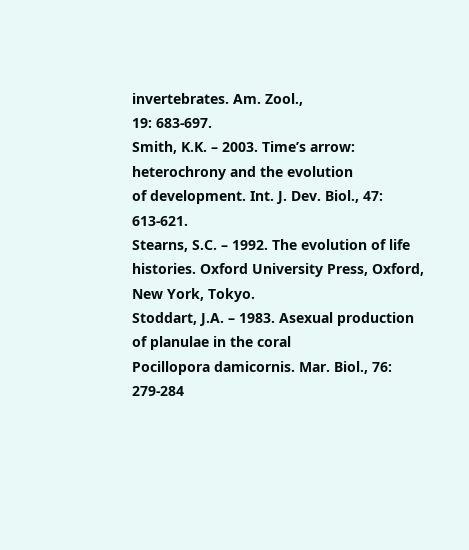invertebrates. Am. Zool.,
19: 683-697.
Smith, K.K. – 2003. Time’s arrow: heterochrony and the evolution
of development. Int. J. Dev. Biol., 47: 613-621.
Stearns, S.C. – 1992. The evolution of life histories. Oxford University Press, Oxford, New York, Tokyo.
Stoddart, J.A. – 1983. Asexual production of planulae in the coral
Pocillopora damicornis. Mar. Biol., 76: 279-284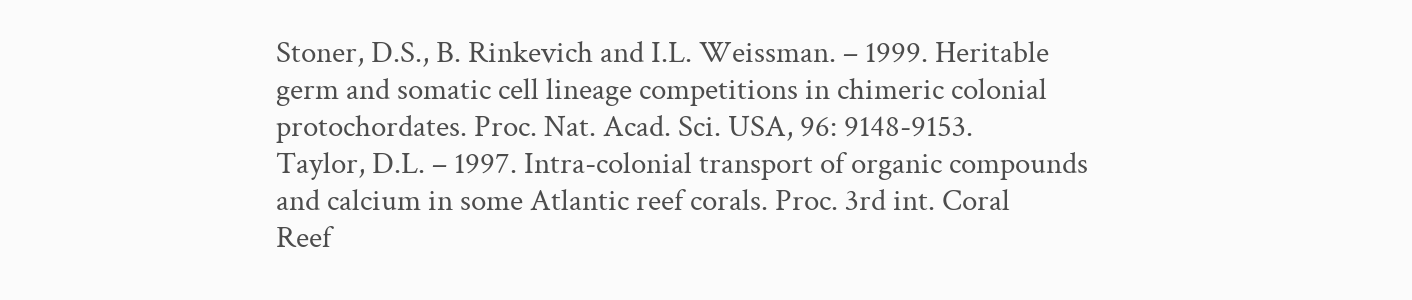Stoner, D.S., B. Rinkevich and I.L. Weissman. – 1999. Heritable
germ and somatic cell lineage competitions in chimeric colonial
protochordates. Proc. Nat. Acad. Sci. USA, 96: 9148-9153.
Taylor, D.L. – 1997. Intra-colonial transport of organic compounds
and calcium in some Atlantic reef corals. Proc. 3rd int. Coral
Reef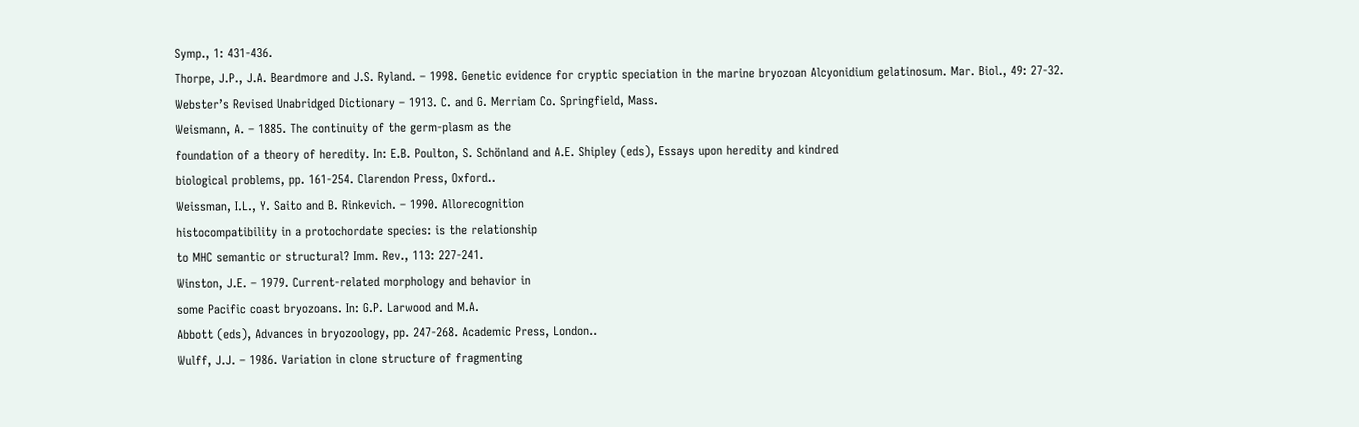Symp., 1: 431-436.
Thorpe, J.P., J.A. Beardmore and J.S. Ryland. – 1998. Genetic evidence for cryptic speciation in the marine bryozoan Alcyonidium gelatinosum. Mar. Biol., 49: 27-32.
Webster’s Revised Unabridged Dictionary – 1913. C. and G. Merriam Co. Springfield, Mass.
Weismann, A. – 1885. The continuity of the germ-plasm as the
foundation of a theory of heredity. In: E.B. Poulton, S. Schönland and A.E. Shipley (eds), Essays upon heredity and kindred
biological problems, pp. 161-254. Clarendon Press, Oxford..
Weissman, I.L., Y. Saito and B. Rinkevich. – 1990. Allorecognition
histocompatibility in a protochordate species: is the relationship
to MHC semantic or structural? Imm. Rev., 113: 227-241.
Winston, J.E. – 1979. Current-related morphology and behavior in
some Pacific coast bryozoans. In: G.P. Larwood and M.A.
Abbott (eds), Advances in bryozoology, pp. 247-268. Academic Press, London..
Wulff, J.J. – 1986. Variation in clone structure of fragmenting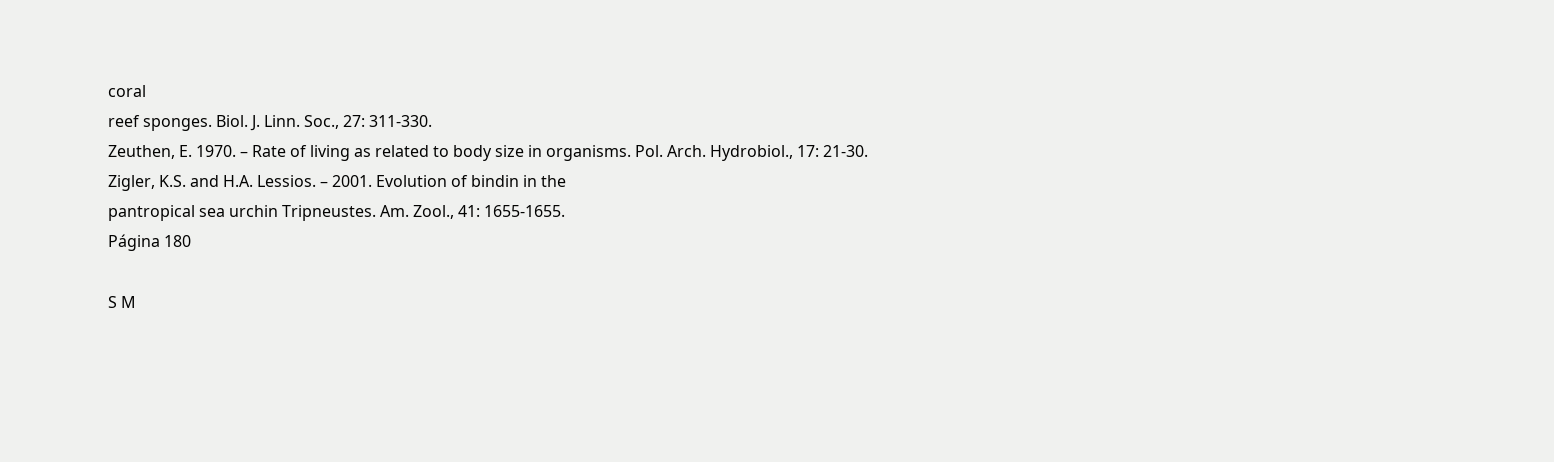coral
reef sponges. Biol. J. Linn. Soc., 27: 311-330.
Zeuthen, E. 1970. – Rate of living as related to body size in organisms. Pol. Arch. Hydrobiol., 17: 21-30.
Zigler, K.S. and H.A. Lessios. – 2001. Evolution of bindin in the
pantropical sea urchin Tripneustes. Am. Zool., 41: 1655-1655.
Página 180

S M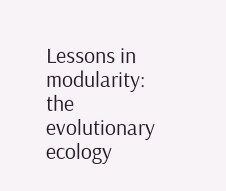Lessons in modularity: the evolutionary ecology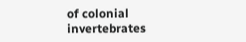of colonial invertebrates